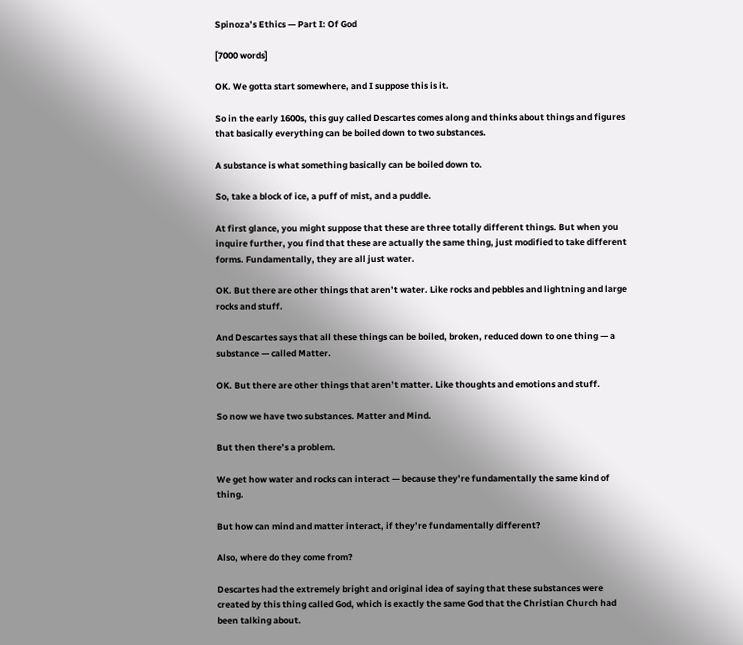Spinoza’s Ethics — Part I: Of God

[7000 words]

OK. We gotta start somewhere, and I suppose this is it.

So in the early 1600s, this guy called Descartes comes along and thinks about things and figures that basically everything can be boiled down to two substances.

A substance is what something basically can be boiled down to.

So, take a block of ice, a puff of mist, and a puddle.

At first glance, you might suppose that these are three totally different things. But when you inquire further, you find that these are actually the same thing, just modified to take different forms. Fundamentally, they are all just water.

OK. But there are other things that aren’t water. Like rocks and pebbles and lightning and large rocks and stuff.

And Descartes says that all these things can be boiled, broken, reduced down to one thing — a substance — called Matter.

OK. But there are other things that aren’t matter. Like thoughts and emotions and stuff.

So now we have two substances. Matter and Mind.

But then there’s a problem.

We get how water and rocks can interact — because they’re fundamentally the same kind of thing.

But how can mind and matter interact, if they’re fundamentally different?

Also, where do they come from?

Descartes had the extremely bright and original idea of saying that these substances were created by this thing called God, which is exactly the same God that the Christian Church had been talking about.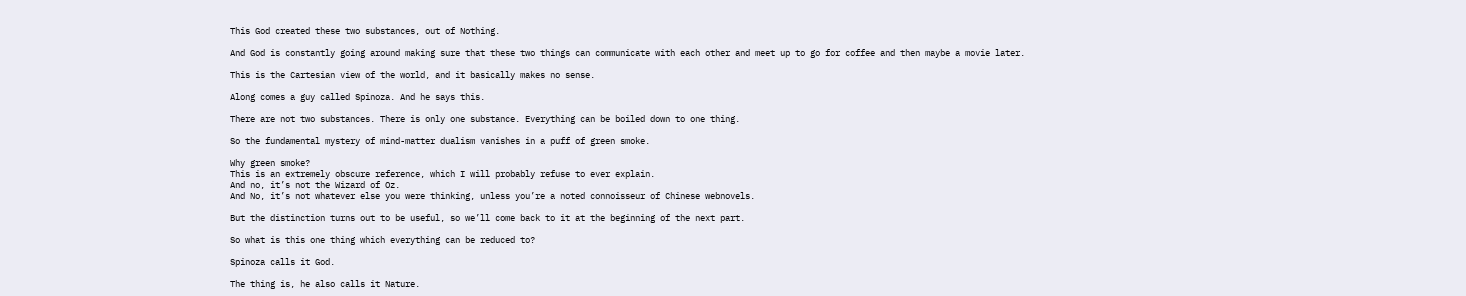This God created these two substances, out of Nothing.

And God is constantly going around making sure that these two things can communicate with each other and meet up to go for coffee and then maybe a movie later.

This is the Cartesian view of the world, and it basically makes no sense.

Along comes a guy called Spinoza. And he says this.

There are not two substances. There is only one substance. Everything can be boiled down to one thing.

So the fundamental mystery of mind-matter dualism vanishes in a puff of green smoke.

Why green smoke?
This is an extremely obscure reference, which I will probably refuse to ever explain.
And no, it’s not the Wizard of Oz.
And No, it’s not whatever else you were thinking, unless you’re a noted connoisseur of Chinese webnovels.

But the distinction turns out to be useful, so we’ll come back to it at the beginning of the next part.

So what is this one thing which everything can be reduced to?

Spinoza calls it God.

The thing is, he also calls it Nature.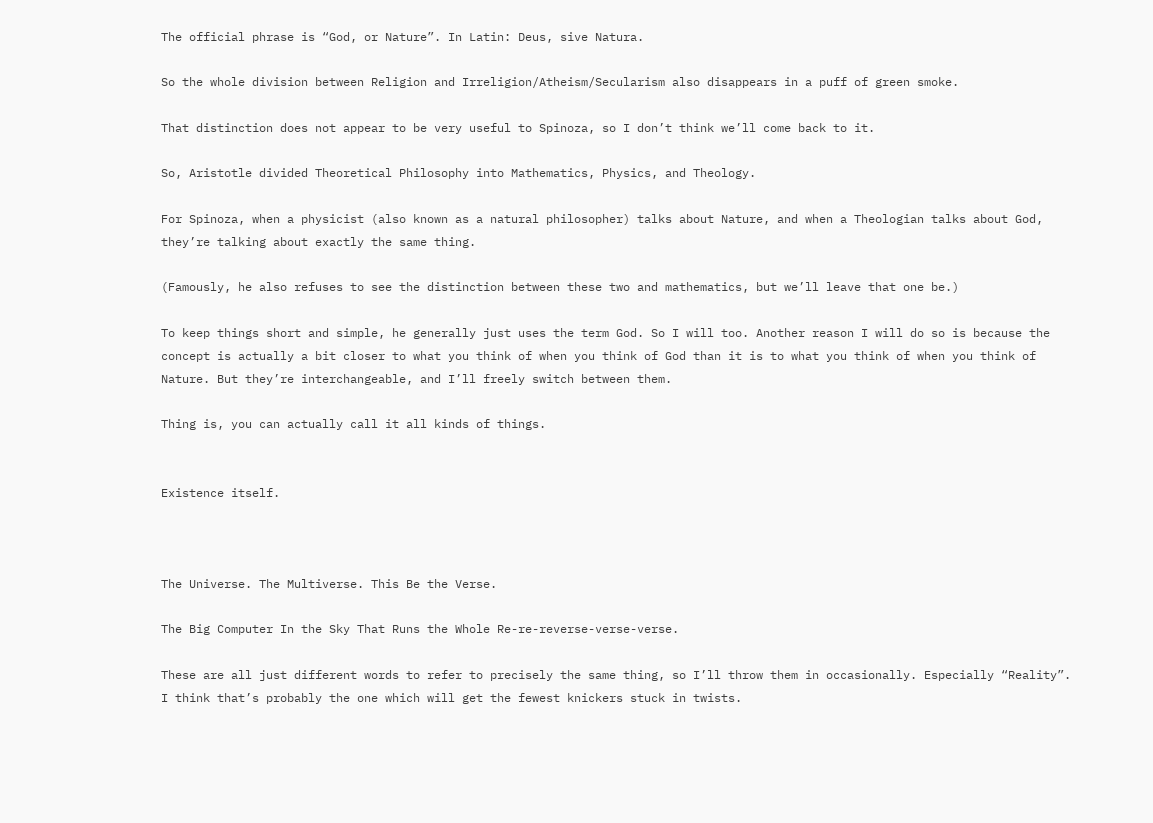The official phrase is “God, or Nature”. In Latin: Deus, sive Natura.

So the whole division between Religion and Irreligion/Atheism/Secularism also disappears in a puff of green smoke.

That distinction does not appear to be very useful to Spinoza, so I don’t think we’ll come back to it.

So, Aristotle divided Theoretical Philosophy into Mathematics, Physics, and Theology.

For Spinoza, when a physicist (also known as a natural philosopher) talks about Nature, and when a Theologian talks about God, they’re talking about exactly the same thing.

(Famously, he also refuses to see the distinction between these two and mathematics, but we’ll leave that one be.)

To keep things short and simple, he generally just uses the term God. So I will too. Another reason I will do so is because the concept is actually a bit closer to what you think of when you think of God than it is to what you think of when you think of Nature. But they’re interchangeable, and I’ll freely switch between them.

Thing is, you can actually call it all kinds of things.


Existence itself.



The Universe. The Multiverse. This Be the Verse.

The Big Computer In the Sky That Runs the Whole Re-re-reverse-verse-verse.

These are all just different words to refer to precisely the same thing, so I’ll throw them in occasionally. Especially “Reality”. I think that’s probably the one which will get the fewest knickers stuck in twists.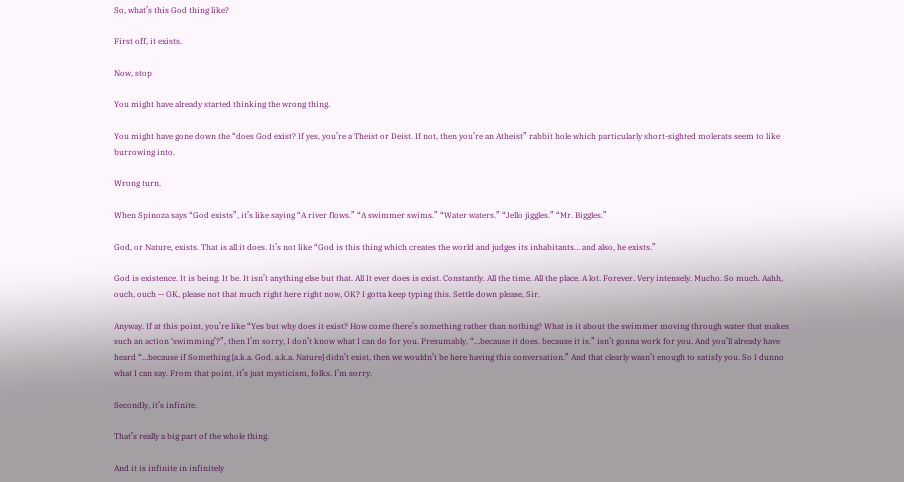So, what’s this God thing like?

First off, it exists.

Now, stop

You might have already started thinking the wrong thing.

You might have gone down the “does God exist? If yes, you’re a Theist or Deist. If not, then you’re an Atheist” rabbit hole which particularly short-sighted molerats seem to like burrowing into.

Wrong turn.

When Spinoza says “God exists”, it’s like saying “A river flows.” “A swimmer swims.” “Water waters.” “Jello jiggles.” “Mr. Biggles.”

God, or Nature, exists. That is all it does. It’s not like “God is this thing which creates the world and judges its inhabitants… and also, he exists.”

God is existence. It is being. It be. It isn’t anything else but that. All It ever does is exist. Constantly. All the time. All the place. A lot. Forever. Very intensely. Mucho. So much. Aahh, ouch, ouch — OK, please not that much right here right now, OK? I gotta keep typing this. Settle down please, Sir.

Anyway. If at this point, you’re like “Yes but why does it exist? How come there’s something rather than nothing? What is it about the swimmer moving through water that makes such an action ‘swimming’?”, then I’m sorry, I don’t know what I can do for you. Presumably, “…because it does. because it is.” isn’t gonna work for you. And you’ll already have heard “…because if Something [a.k.a. God, a.k.a. Nature] didn’t exist, then we wouldn’t be here having this conversation.” And that clearly wasn’t enough to satisfy you. So I dunno what I can say. From that point, it’s just mysticism, folks. I’m sorry.

Secondly, it’s infinite.

That’s really a big part of the whole thing.

And it is infinite in infinitely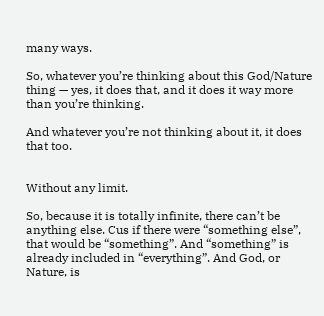many ways.

So, whatever you’re thinking about this God/Nature thing — yes, it does that, and it does it way more than you’re thinking.

And whatever you’re not thinking about it, it does that too.


Without any limit.

So, because it is totally infinite, there can’t be anything else. Cus if there were “something else”, that would be “something”. And “something” is already included in “everything”. And God, or Nature, is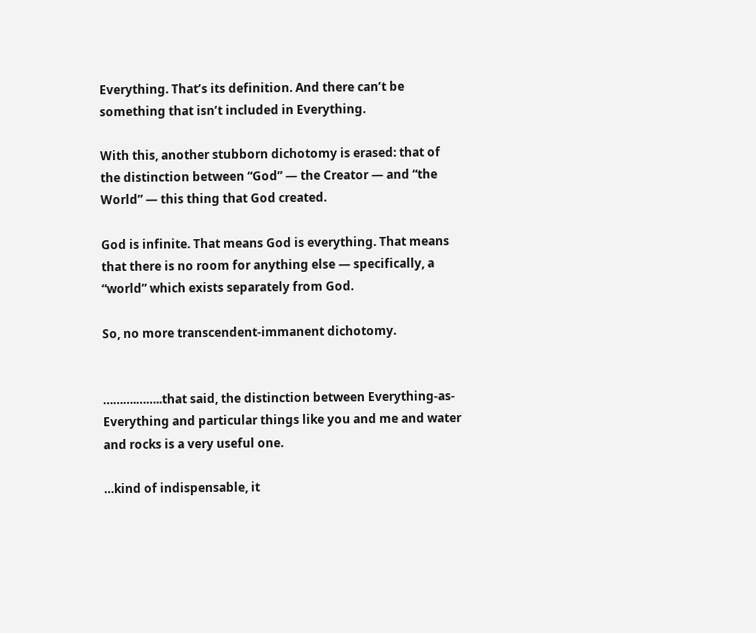Everything. That’s its definition. And there can’t be something that isn’t included in Everything.

With this, another stubborn dichotomy is erased: that of the distinction between “God” — the Creator — and “the World” — this thing that God created.

God is infinite. That means God is everything. That means that there is no room for anything else — specifically, a “world” which exists separately from God.

So, no more transcendent-immanent dichotomy.


……….……..that said, the distinction between Everything-as-Everything and particular things like you and me and water and rocks is a very useful one.

…kind of indispensable, it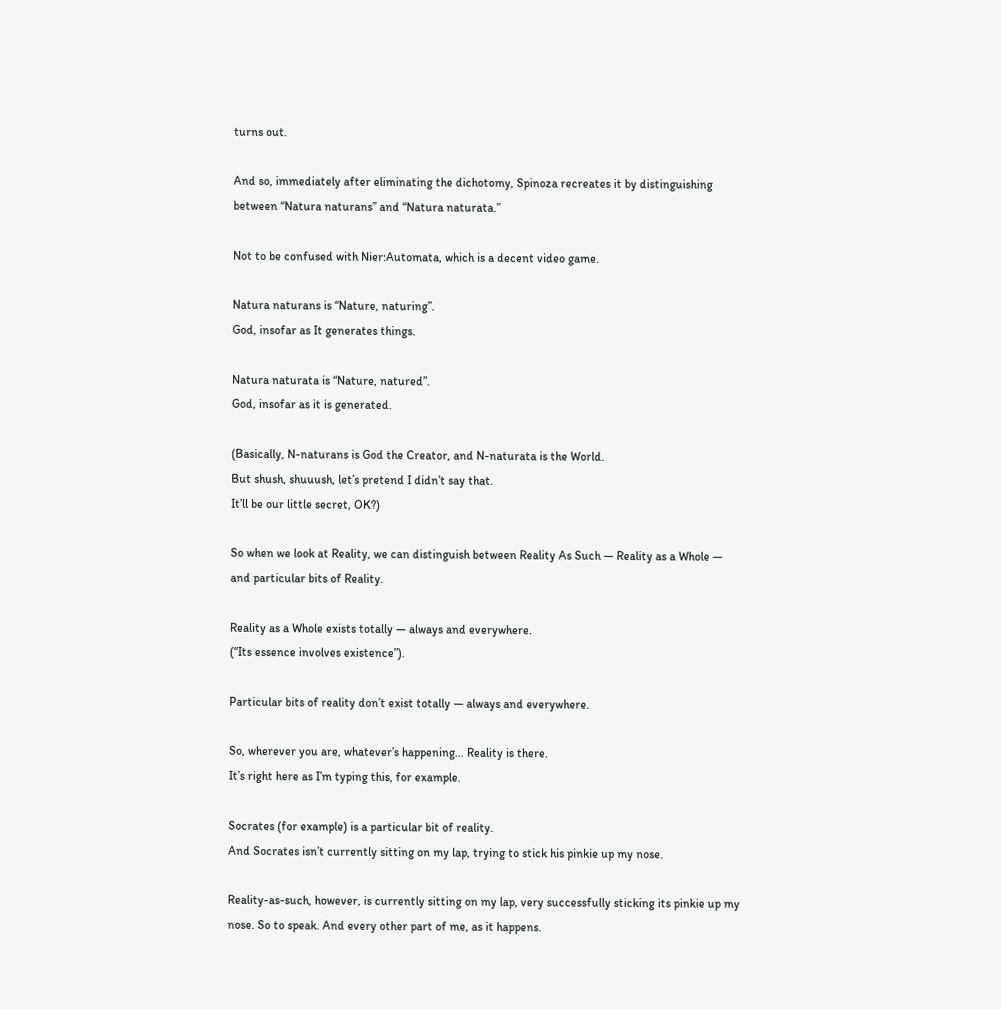turns out.

And so, immediately after eliminating the dichotomy, Spinoza recreates it by distinguishing between “Natura naturans” and “Natura naturata.”

Not to be confused with Nier:Automata, which is a decent video game.

Natura naturans is “Nature, naturing”.
God, insofar as It generates things.

Natura naturata is “Nature, natured”.
God, insofar as it is generated.

(Basically, N-naturans is God the Creator, and N-naturata is the World.
But shush, shuuush, let’s pretend I didn’t say that.
It’ll be our little secret, OK?)

So when we look at Reality, we can distinguish between Reality As Such — Reality as a Whole — and particular bits of Reality.

Reality as a Whole exists totally — always and everywhere.
(“Its essence involves existence”).

Particular bits of reality don’t exist totally — always and everywhere.

So, wherever you are, whatever’s happening… Reality is there.
It’s right here as I’m typing this, for example.

Socrates (for example) is a particular bit of reality.
And Socrates isn’t currently sitting on my lap, trying to stick his pinkie up my nose.

Reality-as-such, however, is currently sitting on my lap, very successfully sticking its pinkie up my nose. So to speak. And every other part of me, as it happens.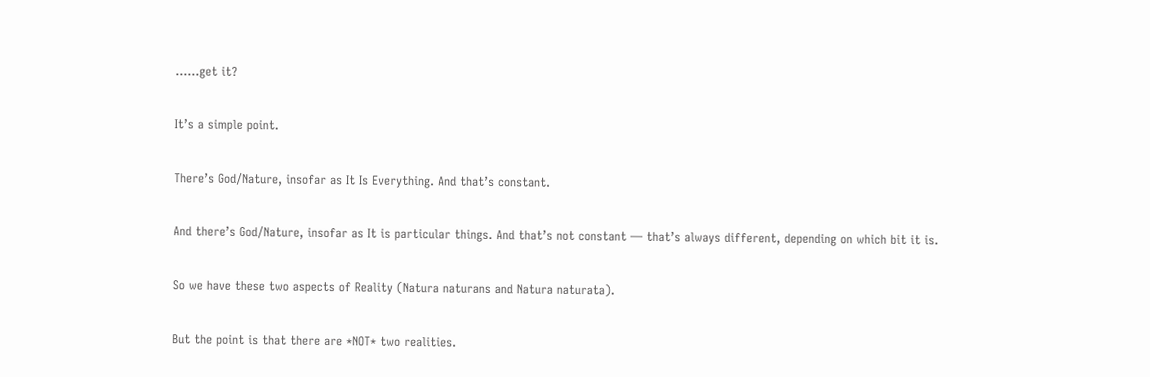……get it?

It’s a simple point.

There’s God/Nature, insofar as It Is Everything. And that’s constant.

And there’s God/Nature, insofar as It is particular things. And that’s not constant — that’s always different, depending on which bit it is.

So we have these two aspects of Reality (Natura naturans and Natura naturata).

But the point is that there are *NOT* two realities.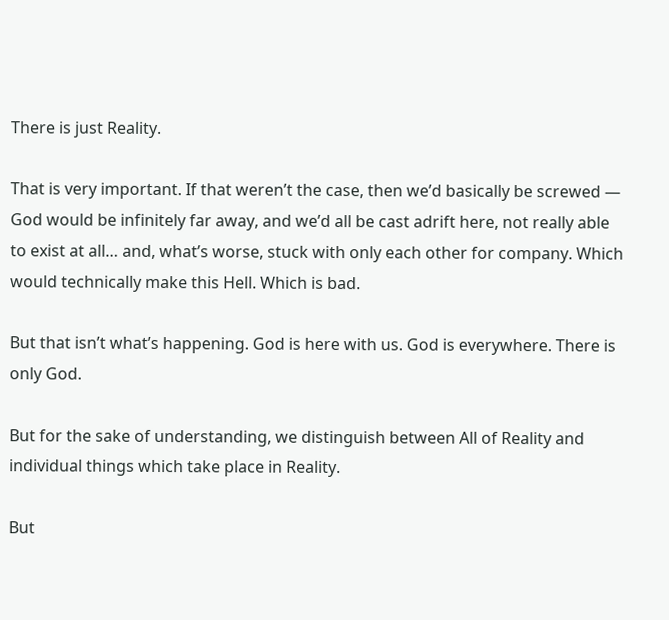There is just Reality.

That is very important. If that weren’t the case, then we’d basically be screwed — God would be infinitely far away, and we’d all be cast adrift here, not really able to exist at all… and, what’s worse, stuck with only each other for company. Which would technically make this Hell. Which is bad.

But that isn’t what’s happening. God is here with us. God is everywhere. There is only God.

But for the sake of understanding, we distinguish between All of Reality and individual things which take place in Reality.

But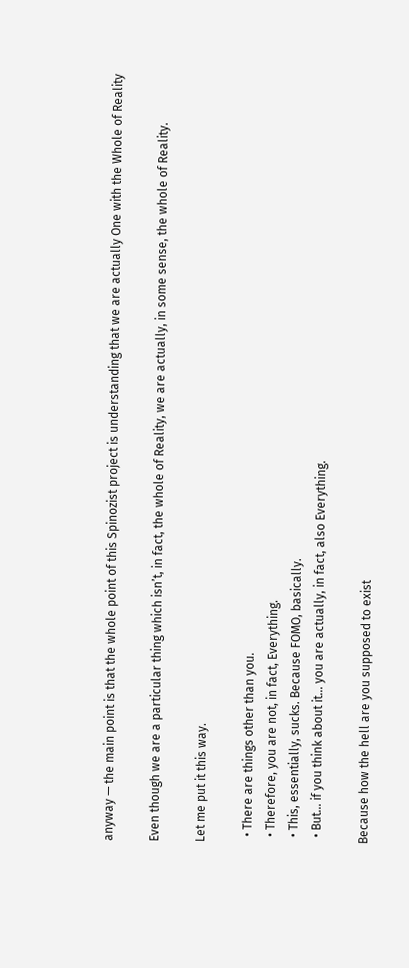anyway — the main point is that the whole point of this Spinozist project is understanding that we are actually One with the Whole of Reality

Even though we are a particular thing which isn’t, in fact, the whole of Reality, we are actually, in some sense, the whole of Reality.

Let me put it this way.

  • There are things other than you.
  • Therefore, you are not, in fact, Everything.
  • This, essentially, sucks. Because FOMO, basically.
  • But… if you think about it… you are actually, in fact, also Everything.

Because how the hell are you supposed to exist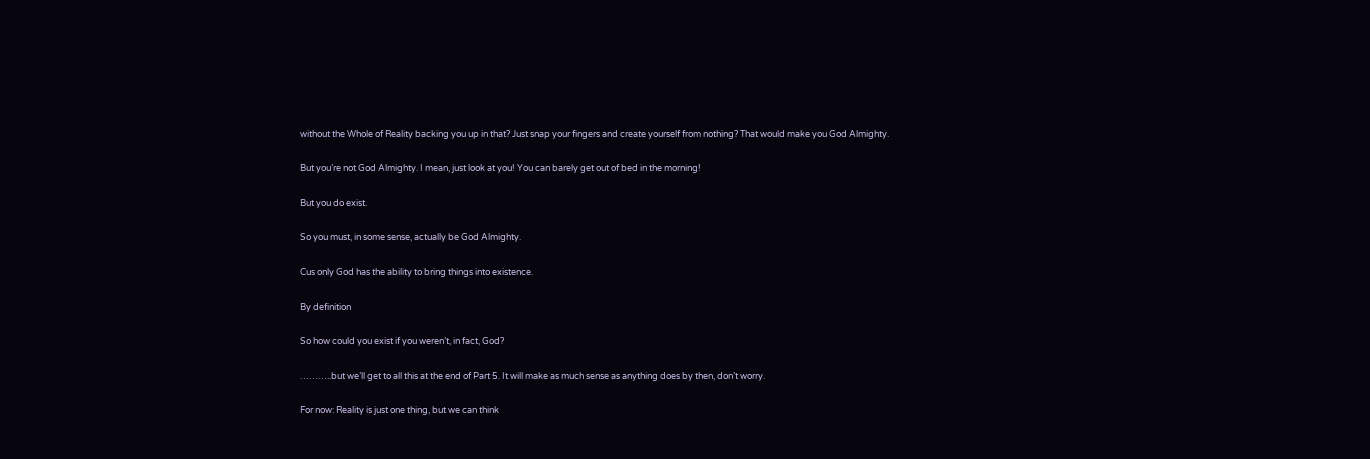without the Whole of Reality backing you up in that? Just snap your fingers and create yourself from nothing? That would make you God Almighty.

But you’re not God Almighty. I mean, just look at you! You can barely get out of bed in the morning!

But you do exist.

So you must, in some sense, actually be God Almighty.

Cus only God has the ability to bring things into existence.

By definition

So how could you exist if you weren’t, in fact, God?

………..but we’ll get to all this at the end of Part 5. It will make as much sense as anything does by then, don’t worry.

For now: Reality is just one thing, but we can think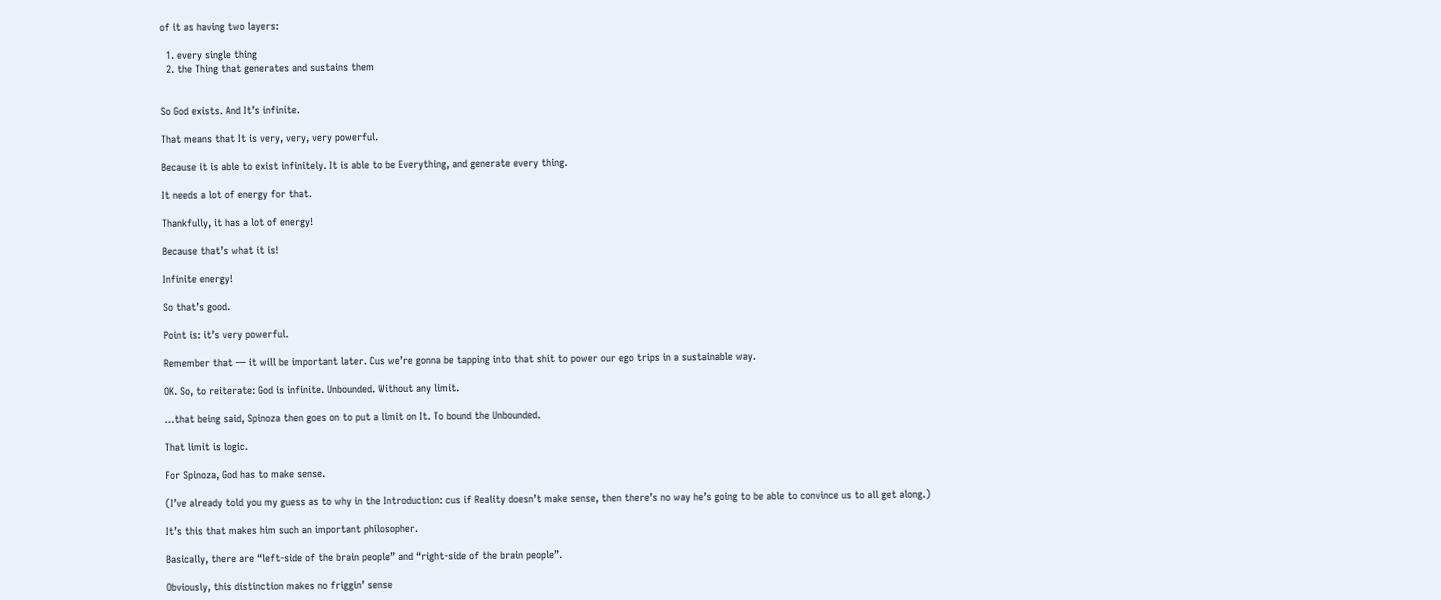of it as having two layers:

  1. every single thing
  2. the Thing that generates and sustains them


So God exists. And It’s infinite.

That means that It is very, very, very powerful.

Because it is able to exist infinitely. It is able to be Everything, and generate every thing.

It needs a lot of energy for that.

Thankfully, it has a lot of energy!

Because that’s what it is!

Infinite energy!

So that’s good.

Point is: it’s very powerful.

Remember that — it will be important later. Cus we’re gonna be tapping into that shit to power our ego trips in a sustainable way.

OK. So, to reiterate: God is infinite. Unbounded. Without any limit.

…that being said, Spinoza then goes on to put a limit on It. To bound the Unbounded.

That limit is logic.

For Spinoza, God has to make sense.

(I’ve already told you my guess as to why in the Introduction: cus if Reality doesn’t make sense, then there’s no way he’s going to be able to convince us to all get along.)

It’s this that makes him such an important philosopher.

Basically, there are “left-side of the brain people” and “right-side of the brain people”.

Obviously, this distinction makes no friggin’ sense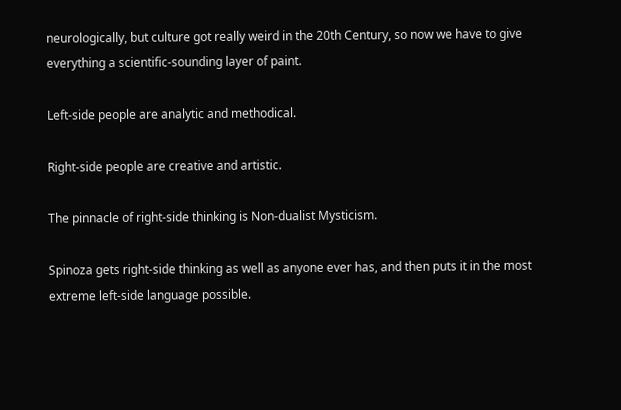neurologically, but culture got really weird in the 20th Century, so now we have to give everything a scientific-sounding layer of paint.

Left-side people are analytic and methodical.

Right-side people are creative and artistic.

The pinnacle of right-side thinking is Non-dualist Mysticism.

Spinoza gets right-side thinking as well as anyone ever has, and then puts it in the most extreme left-side language possible.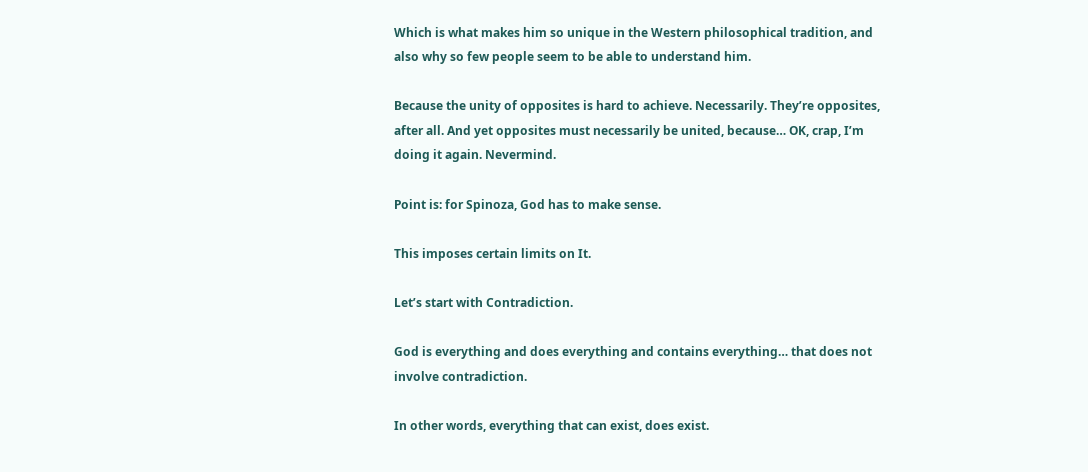Which is what makes him so unique in the Western philosophical tradition, and also why so few people seem to be able to understand him.

Because the unity of opposites is hard to achieve. Necessarily. They’re opposites, after all. And yet opposites must necessarily be united, because… OK, crap, I’m doing it again. Nevermind.

Point is: for Spinoza, God has to make sense.

This imposes certain limits on It.

Let’s start with Contradiction.

God is everything and does everything and contains everything… that does not involve contradiction.

In other words, everything that can exist, does exist.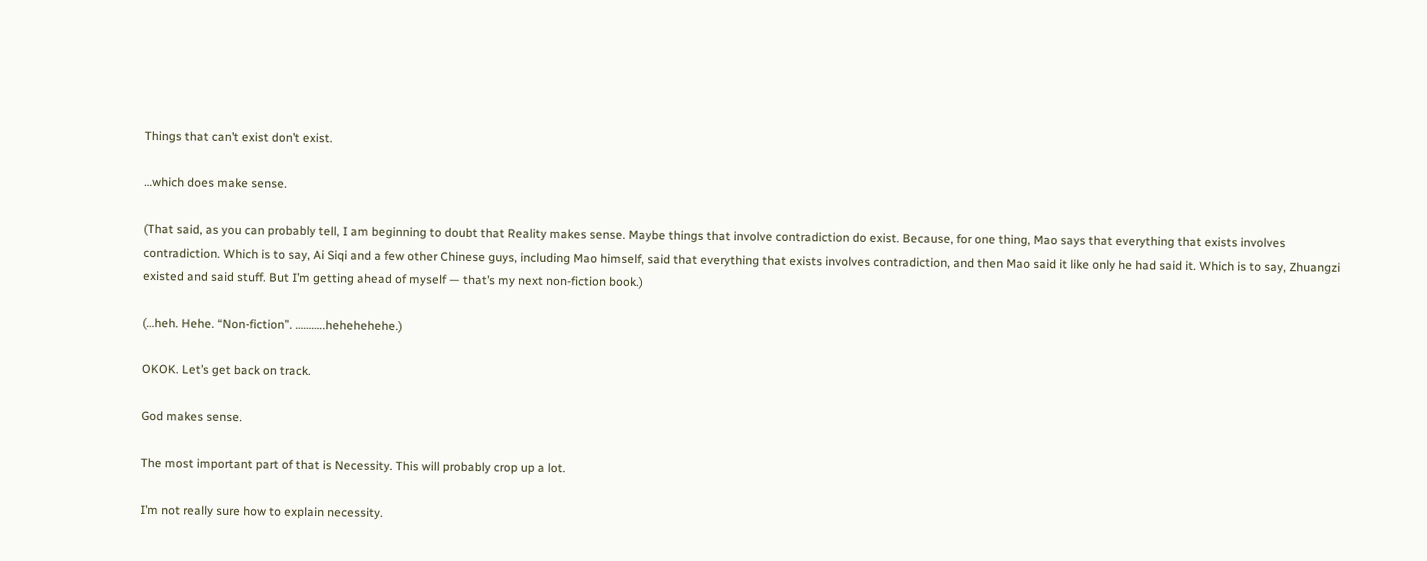Things that can’t exist don’t exist.

…which does make sense.

(That said, as you can probably tell, I am beginning to doubt that Reality makes sense. Maybe things that involve contradiction do exist. Because, for one thing, Mao says that everything that exists involves contradiction. Which is to say, Ai Siqi and a few other Chinese guys, including Mao himself, said that everything that exists involves contradiction, and then Mao said it like only he had said it. Which is to say, Zhuangzi existed and said stuff. But I’m getting ahead of myself — that’s my next non-fiction book.)

(…heh. Hehe. “Non-fiction”. ………..hehehehehe.)

OKOK. Let’s get back on track.

God makes sense.

The most important part of that is Necessity. This will probably crop up a lot.

I’m not really sure how to explain necessity.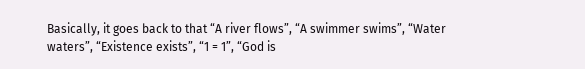Basically, it goes back to that “A river flows”, “A swimmer swims”, “Water waters”, “Existence exists”, “1 = 1”, “God is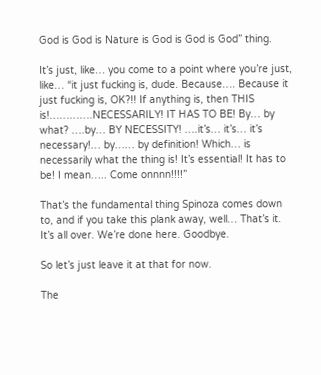God is God is Nature is God is God is God” thing.

It’s just, like… you come to a point where you’re just, like… “it just fucking is, dude. Because…. Because it just fucking is, OK?!! If anything is, then THIS is!………….NECESSARILY! IT HAS TO BE! By… by what? ….by… BY NECESSITY! ….it’s… it’s… it’s necessary!… by…… by definition! Which… is necessarily what the thing is! It’s essential! It has to be! I mean….. Come onnnn!!!!”

That’s the fundamental thing Spinoza comes down to, and if you take this plank away, well… That’s it. It’s all over. We’re done here. Goodbye.

So let’s just leave it at that for now.

The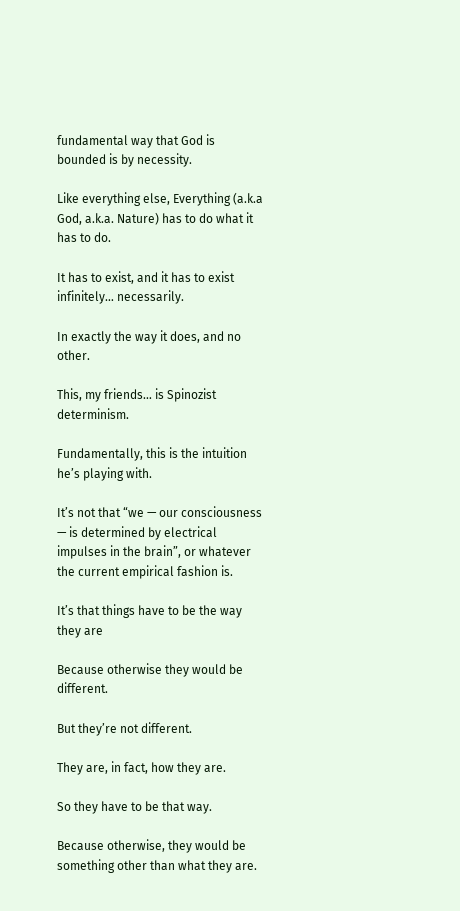fundamental way that God is bounded is by necessity.

Like everything else, Everything (a.k.a God, a.k.a. Nature) has to do what it has to do.

It has to exist, and it has to exist infinitely… necessarily.

In exactly the way it does, and no other.

This, my friends… is Spinozist determinism.

Fundamentally, this is the intuition he’s playing with.

It’s not that “we — our consciousness — is determined by electrical impulses in the brain”, or whatever the current empirical fashion is.

It’s that things have to be the way they are

Because otherwise they would be different.

But they’re not different.

They are, in fact, how they are.

So they have to be that way.

Because otherwise, they would be something other than what they are.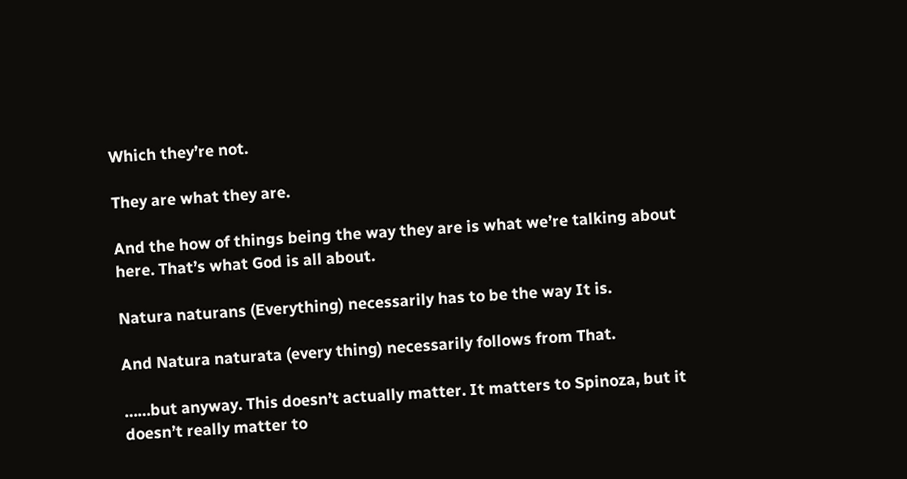Which they’re not.

They are what they are.

And the how of things being the way they are is what we’re talking about here. That’s what God is all about.

Natura naturans (Everything) necessarily has to be the way It is.

And Natura naturata (every thing) necessarily follows from That.

……but anyway. This doesn’t actually matter. It matters to Spinoza, but it doesn’t really matter to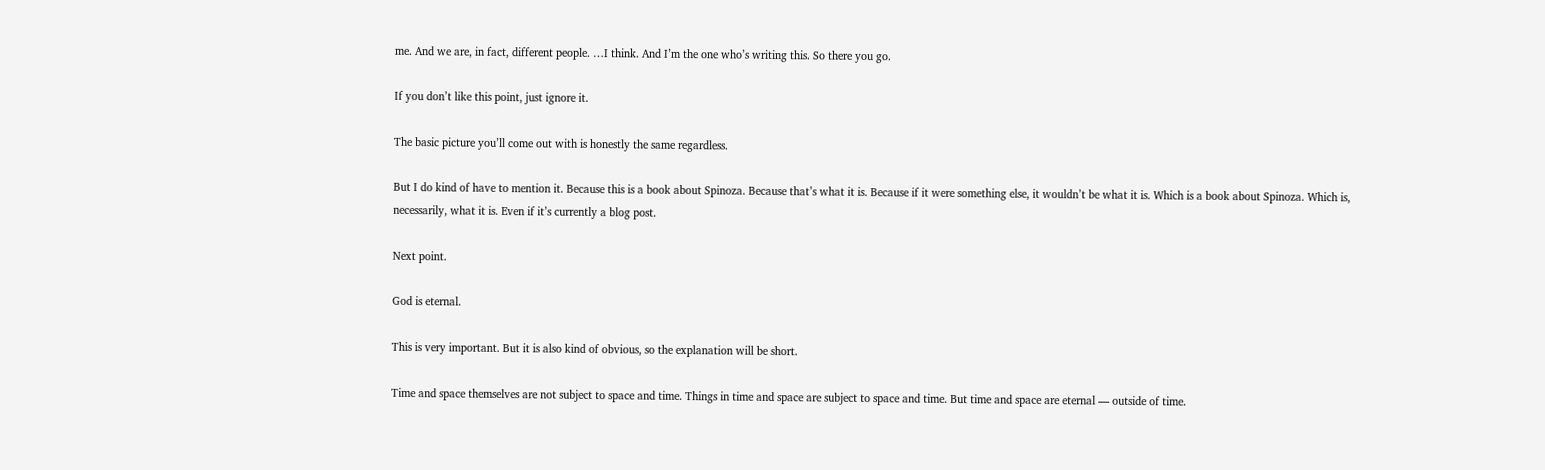me. And we are, in fact, different people. …I think. And I’m the one who’s writing this. So there you go.

If you don’t like this point, just ignore it.

The basic picture you’ll come out with is honestly the same regardless.

But I do kind of have to mention it. Because this is a book about Spinoza. Because that’s what it is. Because if it were something else, it wouldn’t be what it is. Which is a book about Spinoza. Which is, necessarily, what it is. Even if it’s currently a blog post.

Next point.

God is eternal.

This is very important. But it is also kind of obvious, so the explanation will be short.

Time and space themselves are not subject to space and time. Things in time and space are subject to space and time. But time and space are eternal — outside of time.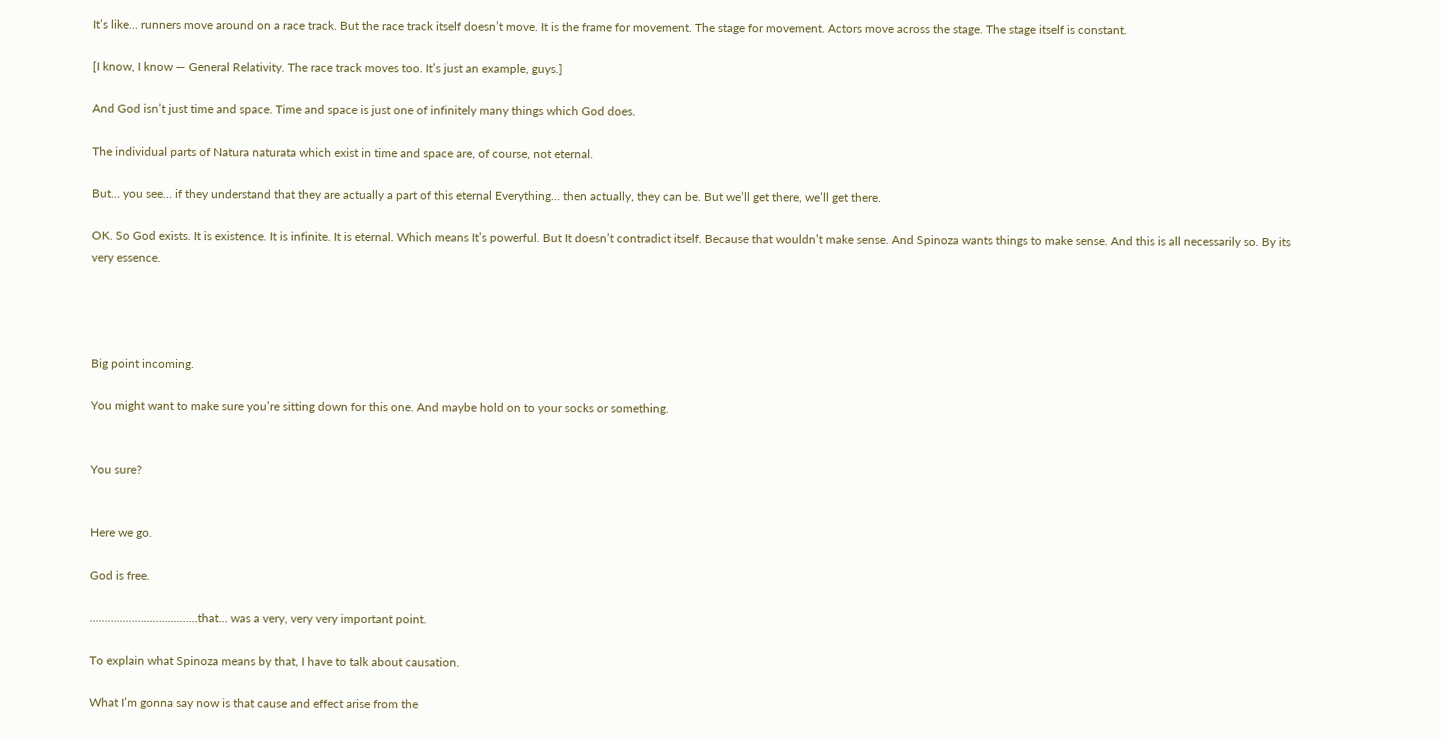It’s like… runners move around on a race track. But the race track itself doesn’t move. It is the frame for movement. The stage for movement. Actors move across the stage. The stage itself is constant.

[I know, I know — General Relativity. The race track moves too. It’s just an example, guys.]

And God isn’t just time and space. Time and space is just one of infinitely many things which God does.

The individual parts of Natura naturata which exist in time and space are, of course, not eternal.

But… you see… if they understand that they are actually a part of this eternal Everything… then actually, they can be. But we’ll get there, we’ll get there.

OK. So God exists. It is existence. It is infinite. It is eternal. Which means It’s powerful. But It doesn’t contradict itself. Because that wouldn’t make sense. And Spinoza wants things to make sense. And this is all necessarily so. By its very essence.




Big point incoming.

You might want to make sure you’re sitting down for this one. And maybe hold on to your socks or something.


You sure?


Here we go.

God is free.

………………………………that… was a very, very very important point.

To explain what Spinoza means by that, I have to talk about causation.

What I’m gonna say now is that cause and effect arise from the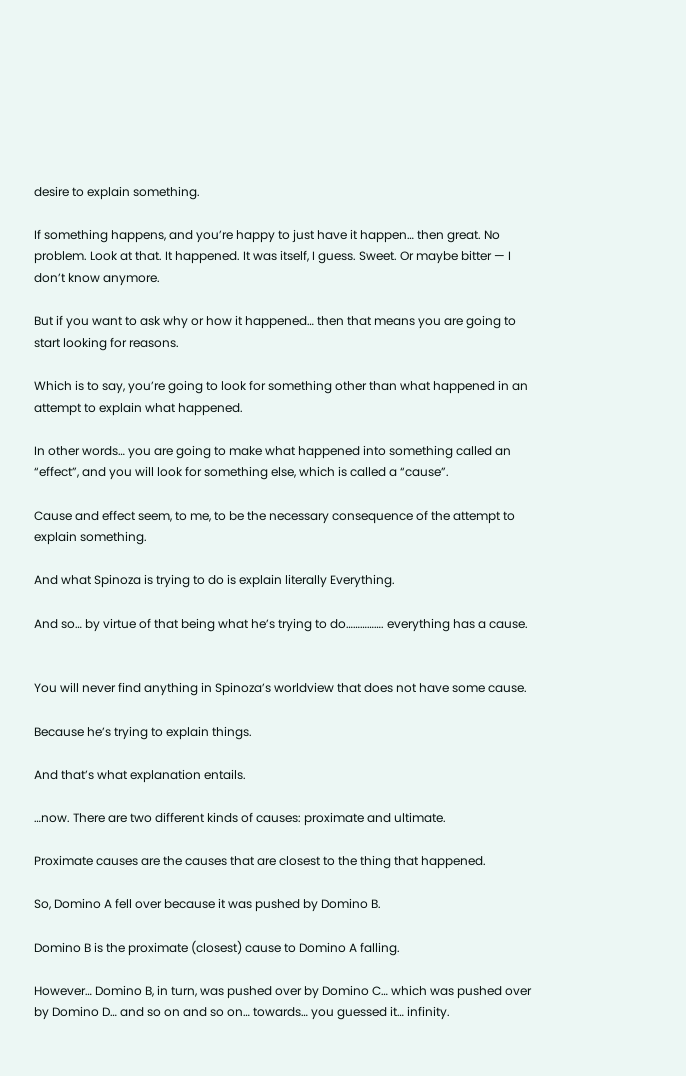desire to explain something.

If something happens, and you’re happy to just have it happen… then great. No problem. Look at that. It happened. It was itself, I guess. Sweet. Or maybe bitter — I don’t know anymore.

But if you want to ask why or how it happened… then that means you are going to start looking for reasons.

Which is to say, you’re going to look for something other than what happened in an attempt to explain what happened.

In other words… you are going to make what happened into something called an “effect”, and you will look for something else, which is called a “cause”.

Cause and effect seem, to me, to be the necessary consequence of the attempt to explain something.

And what Spinoza is trying to do is explain literally Everything.

And so… by virtue of that being what he’s trying to do……………. everything has a cause.


You will never find anything in Spinoza’s worldview that does not have some cause.

Because he’s trying to explain things.

And that’s what explanation entails.

…now. There are two different kinds of causes: proximate and ultimate.

Proximate causes are the causes that are closest to the thing that happened.

So, Domino A fell over because it was pushed by Domino B.

Domino B is the proximate (closest) cause to Domino A falling.

However… Domino B, in turn, was pushed over by Domino C… which was pushed over by Domino D… and so on and so on… towards… you guessed it… infinity.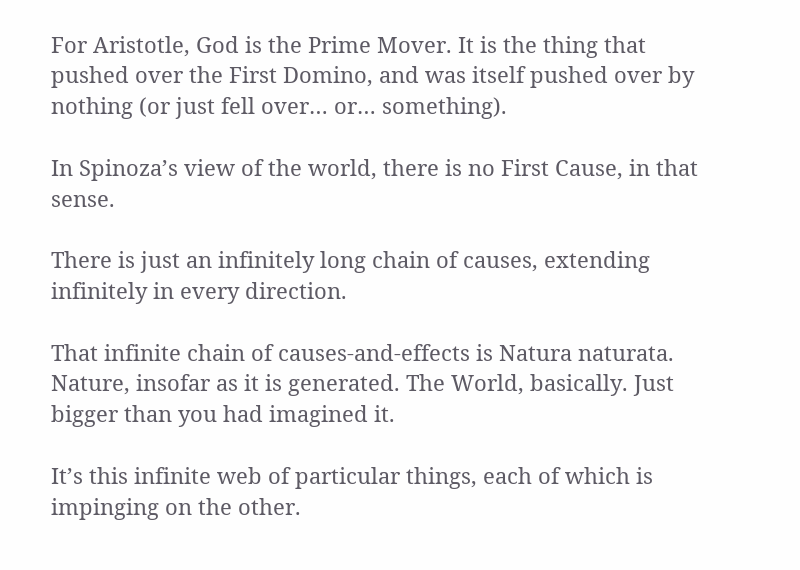For Aristotle, God is the Prime Mover. It is the thing that pushed over the First Domino, and was itself pushed over by nothing (or just fell over… or… something).

In Spinoza’s view of the world, there is no First Cause, in that sense.

There is just an infinitely long chain of causes, extending infinitely in every direction.

That infinite chain of causes-and-effects is Natura naturata. Nature, insofar as it is generated. The World, basically. Just bigger than you had imagined it.

It’s this infinite web of particular things, each of which is impinging on the other.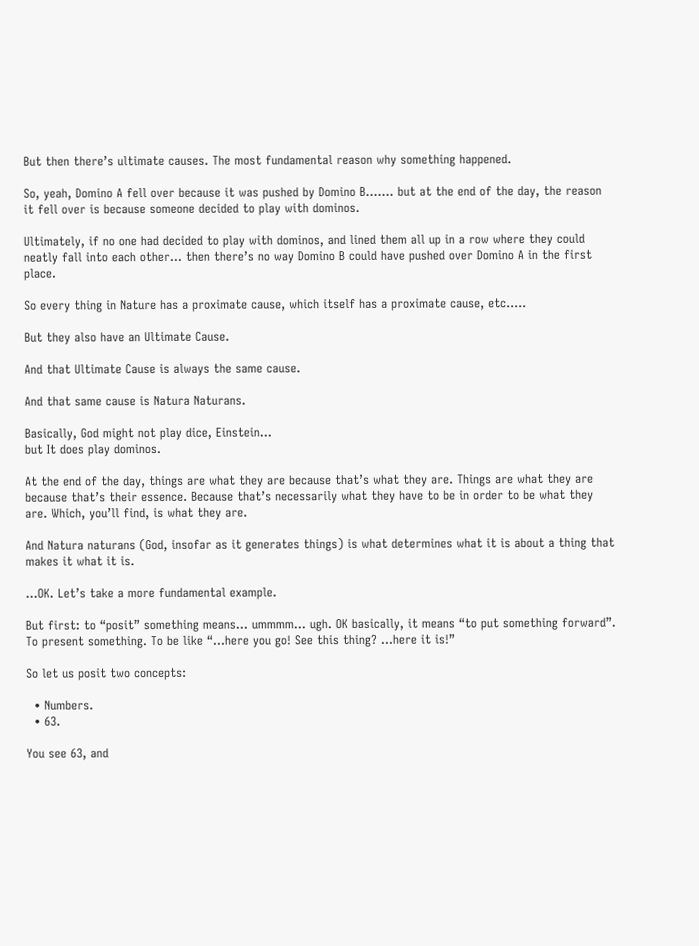But then there’s ultimate causes. The most fundamental reason why something happened.

So, yeah, Domino A fell over because it was pushed by Domino B……. but at the end of the day, the reason it fell over is because someone decided to play with dominos.

Ultimately, if no one had decided to play with dominos, and lined them all up in a row where they could neatly fall into each other… then there’s no way Domino B could have pushed over Domino A in the first place.

So every thing in Nature has a proximate cause, which itself has a proximate cause, etc…..

But they also have an Ultimate Cause.

And that Ultimate Cause is always the same cause.

And that same cause is Natura Naturans.

Basically, God might not play dice, Einstein…
but It does play dominos.

At the end of the day, things are what they are because that’s what they are. Things are what they are because that’s their essence. Because that’s necessarily what they have to be in order to be what they are. Which, you’ll find, is what they are.

And Natura naturans (God, insofar as it generates things) is what determines what it is about a thing that makes it what it is.

…OK. Let’s take a more fundamental example.

But first: to “posit” something means… ummmm… ugh. OK basically, it means “to put something forward”. To present something. To be like “…here you go! See this thing? …here it is!”

So let us posit two concepts:

  • Numbers.
  • 63.

You see 63, and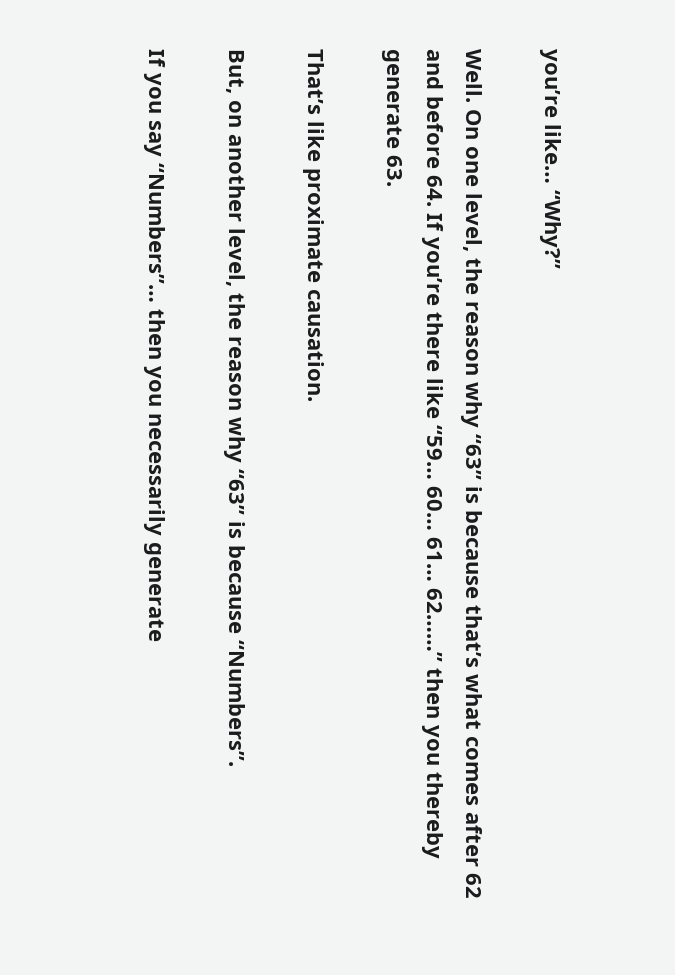you’re like… “Why?”

Well. On one level, the reason why “63” is because that’s what comes after 62 and before 64. If you’re there like “59… 60… 61… 62……” then you thereby generate 63.

That’s like proximate causation.

But, on another level, the reason why “63” is because “Numbers”.

If you say “Numbers”… then you necessarily generate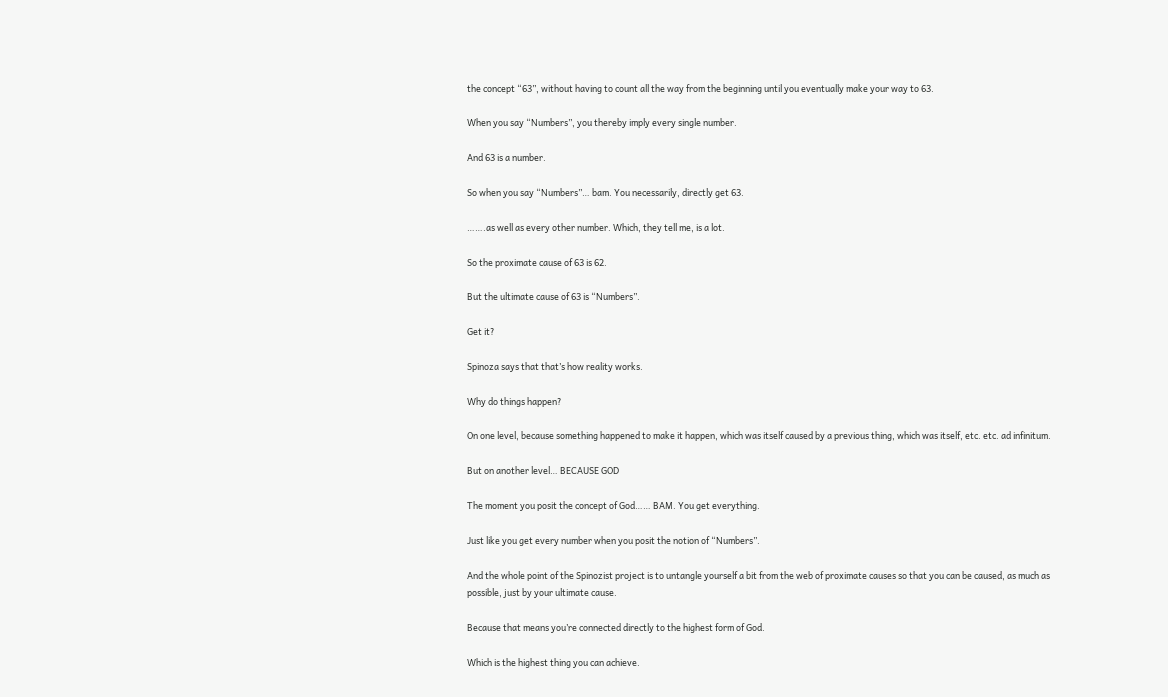the concept “63”, without having to count all the way from the beginning until you eventually make your way to 63.

When you say “Numbers”, you thereby imply every single number.

And 63 is a number.

So when you say “Numbers”… bam. You necessarily, directly get 63.

…….as well as every other number. Which, they tell me, is a lot.

So the proximate cause of 63 is 62.

But the ultimate cause of 63 is “Numbers”.

Get it?

Spinoza says that that’s how reality works.

Why do things happen?

On one level, because something happened to make it happen, which was itself caused by a previous thing, which was itself, etc. etc. ad infinitum.

But on another level… BECAUSE GOD

The moment you posit the concept of God…… BAM. You get everything.

Just like you get every number when you posit the notion of “Numbers”.

And the whole point of the Spinozist project is to untangle yourself a bit from the web of proximate causes so that you can be caused, as much as possible, just by your ultimate cause.

Because that means you’re connected directly to the highest form of God.

Which is the highest thing you can achieve.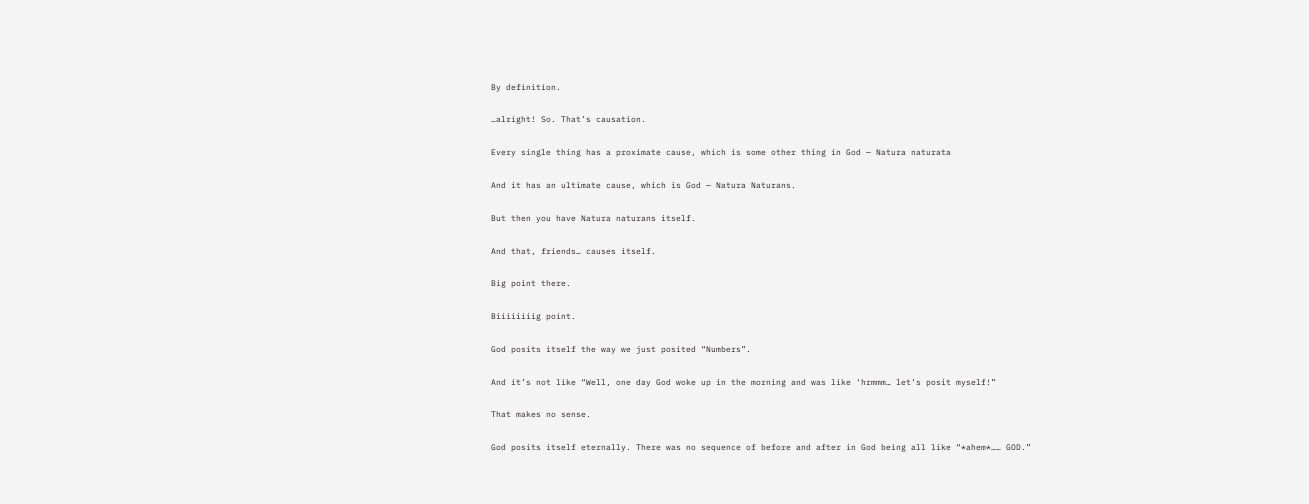By definition.

…alright! So. That’s causation.

Every single thing has a proximate cause, which is some other thing in God — Natura naturata

And it has an ultimate cause, which is God — Natura Naturans.

But then you have Natura naturans itself.

And that, friends… causes itself.

Big point there.

Biiiiiiiig point.

God posits itself the way we just posited “Numbers”.

And it’s not like “Well, one day God woke up in the morning and was like ‘hrmmm… let’s posit myself!”

That makes no sense.

God posits itself eternally. There was no sequence of before and after in God being all like “*ahem*…… GOD.”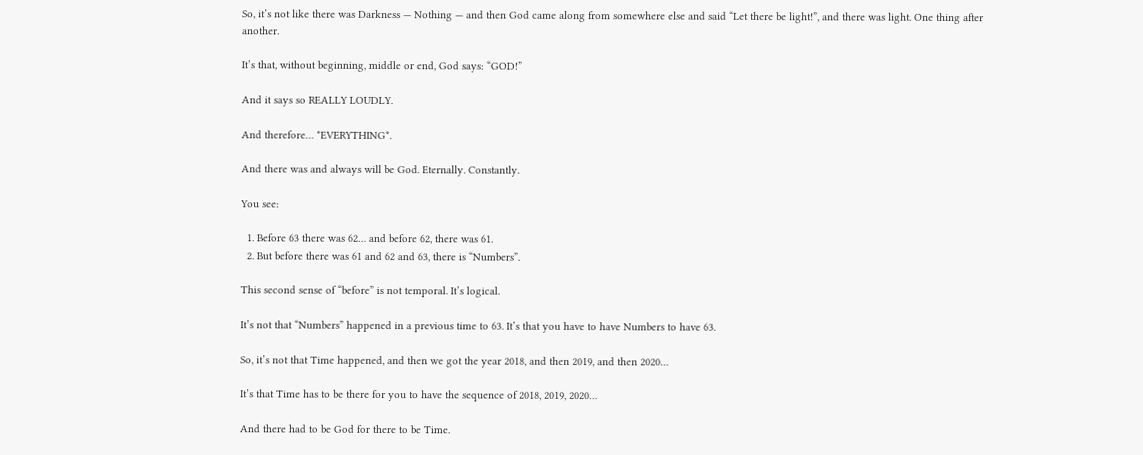So, it’s not like there was Darkness — Nothing — and then God came along from somewhere else and said “Let there be light!”, and there was light. One thing after another.

It’s that, without beginning, middle or end, God says: “GOD!”

And it says so REALLY LOUDLY.

And therefore… *EVERYTHING*.

And there was and always will be God. Eternally. Constantly.

You see:

  1. Before 63 there was 62… and before 62, there was 61.
  2. But before there was 61 and 62 and 63, there is “Numbers”.

This second sense of “before” is not temporal. It’s logical.

It’s not that “Numbers” happened in a previous time to 63. It’s that you have to have Numbers to have 63.

So, it’s not that Time happened, and then we got the year 2018, and then 2019, and then 2020…

It’s that Time has to be there for you to have the sequence of 2018, 2019, 2020…

And there had to be God for there to be Time.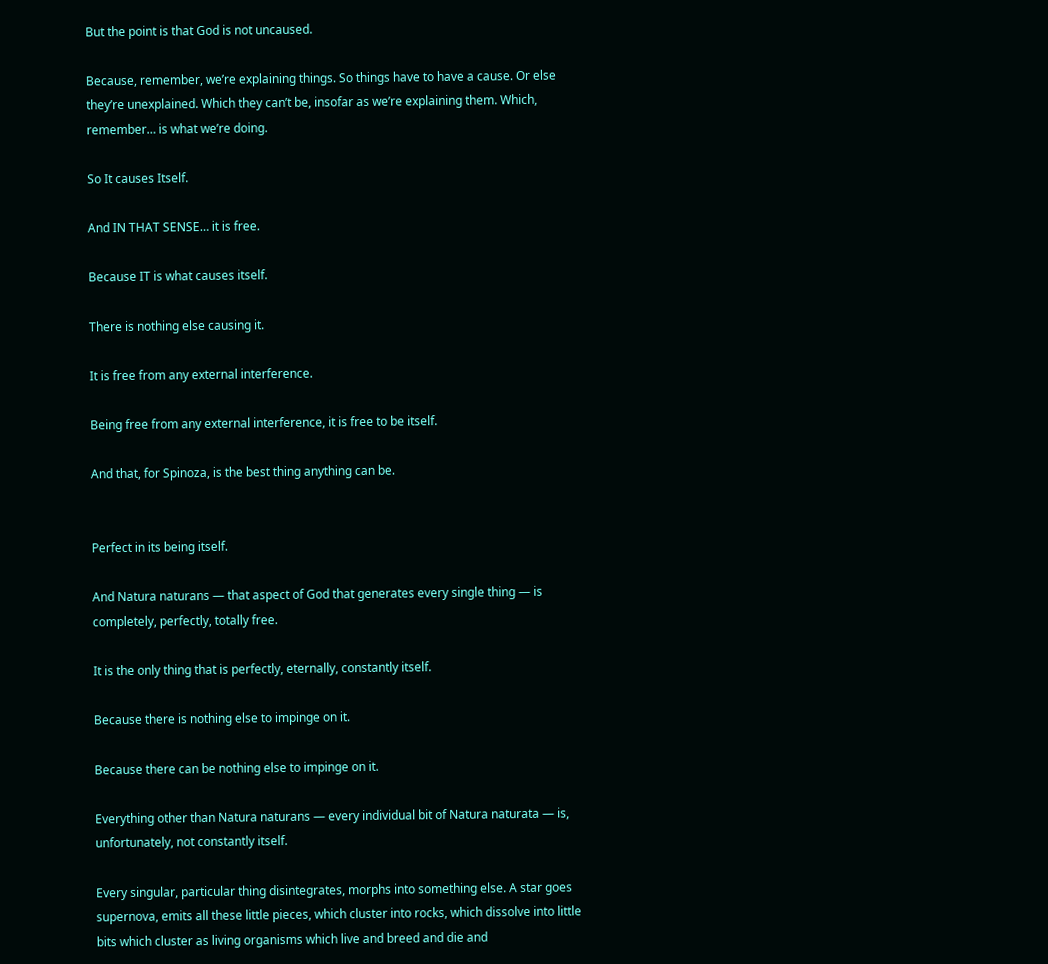But the point is that God is not uncaused.

Because, remember, we’re explaining things. So things have to have a cause. Or else they’re unexplained. Which they can’t be, insofar as we’re explaining them. Which, remember… is what we’re doing.

So It causes Itself.

And IN THAT SENSE… it is free.

Because IT is what causes itself.

There is nothing else causing it.

It is free from any external interference.

Being free from any external interference, it is free to be itself.

And that, for Spinoza, is the best thing anything can be.


Perfect in its being itself.

And Natura naturans — that aspect of God that generates every single thing — is completely, perfectly, totally free.

It is the only thing that is perfectly, eternally, constantly itself.

Because there is nothing else to impinge on it.

Because there can be nothing else to impinge on it.

Everything other than Natura naturans — every individual bit of Natura naturata — is, unfortunately, not constantly itself.

Every singular, particular thing disintegrates, morphs into something else. A star goes supernova, emits all these little pieces, which cluster into rocks, which dissolve into little bits which cluster as living organisms which live and breed and die and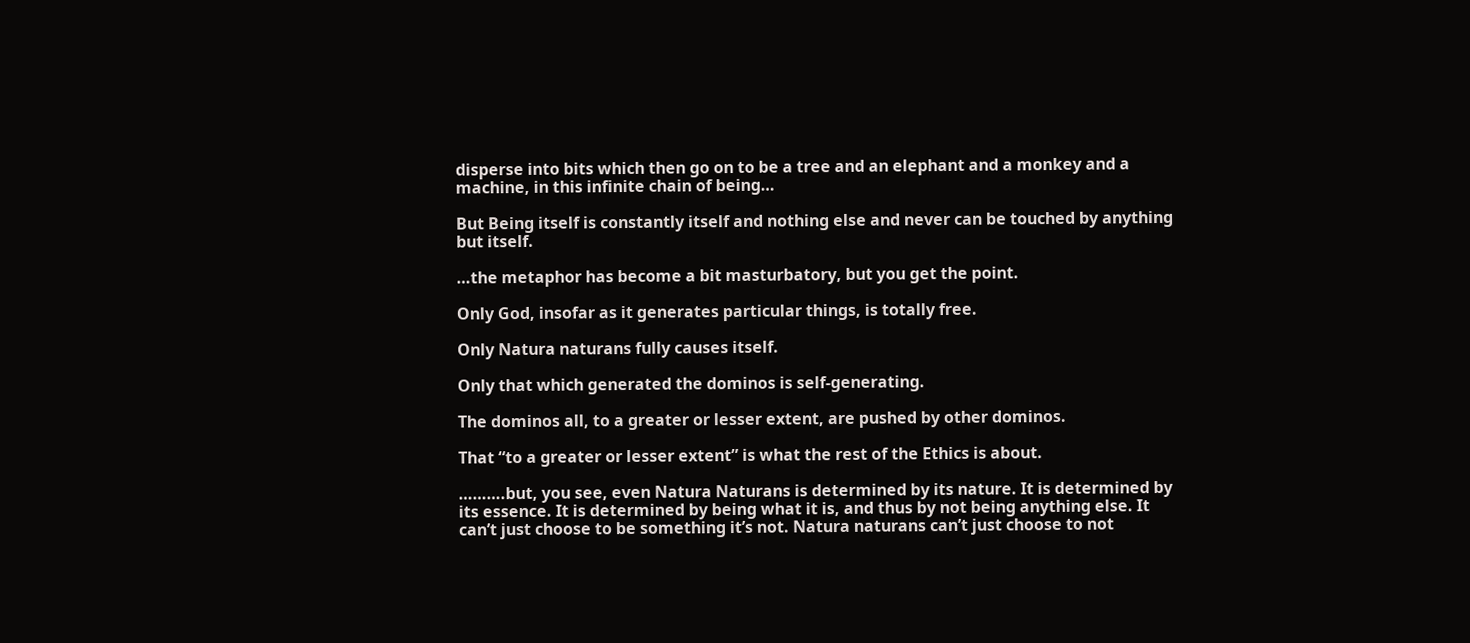disperse into bits which then go on to be a tree and an elephant and a monkey and a machine, in this infinite chain of being…

But Being itself is constantly itself and nothing else and never can be touched by anything but itself.

…the metaphor has become a bit masturbatory, but you get the point.

Only God, insofar as it generates particular things, is totally free.

Only Natura naturans fully causes itself.

Only that which generated the dominos is self-generating.

The dominos all, to a greater or lesser extent, are pushed by other dominos.

That “to a greater or lesser extent” is what the rest of the Ethics is about.

……….but, you see, even Natura Naturans is determined by its nature. It is determined by its essence. It is determined by being what it is, and thus by not being anything else. It can’t just choose to be something it’s not. Natura naturans can’t just choose to not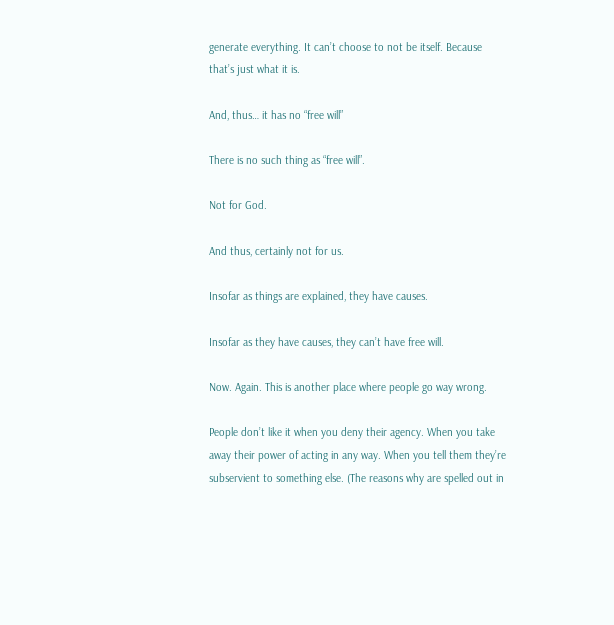generate everything. It can’t choose to not be itself. Because that’s just what it is.

And, thus… it has no “free will”

There is no such thing as “free will”.

Not for God.

And thus, certainly not for us.

Insofar as things are explained, they have causes.

Insofar as they have causes, they can’t have free will.

Now. Again. This is another place where people go way wrong.

People don’t like it when you deny their agency. When you take away their power of acting in any way. When you tell them they’re subservient to something else. (The reasons why are spelled out in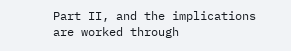Part II, and the implications are worked through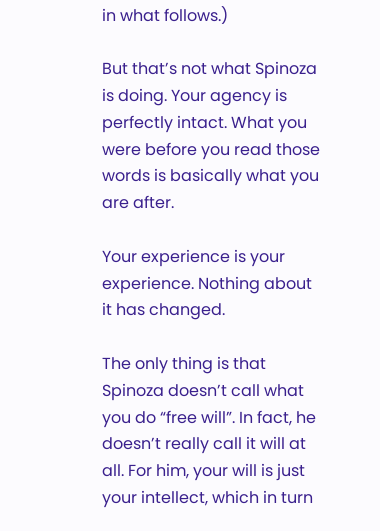in what follows.)

But that’s not what Spinoza is doing. Your agency is perfectly intact. What you were before you read those words is basically what you are after.

Your experience is your experience. Nothing about it has changed.

The only thing is that Spinoza doesn’t call what you do “free will”. In fact, he doesn’t really call it will at all. For him, your will is just your intellect, which in turn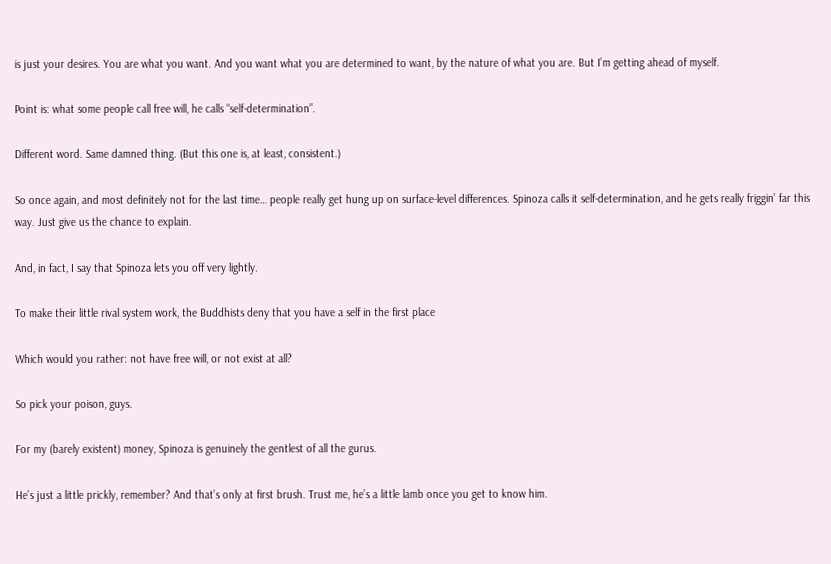is just your desires. You are what you want. And you want what you are determined to want, by the nature of what you are. But I’m getting ahead of myself.

Point is: what some people call free will, he calls “self-determination”.

Different word. Same damned thing. (But this one is, at least, consistent.)

So once again, and most definitely not for the last time… people really get hung up on surface-level differences. Spinoza calls it self-determination, and he gets really friggin’ far this way. Just give us the chance to explain.

And, in fact, I say that Spinoza lets you off very lightly.

To make their little rival system work, the Buddhists deny that you have a self in the first place

Which would you rather: not have free will, or not exist at all?

So pick your poison, guys.

For my (barely existent) money, Spinoza is genuinely the gentlest of all the gurus.

He’s just a little prickly, remember? And that’s only at first brush. Trust me, he’s a little lamb once you get to know him.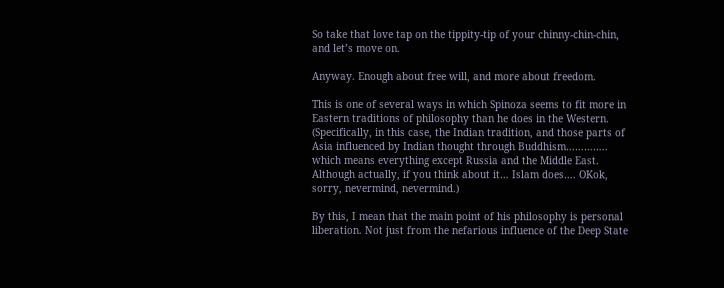So take that love tap on the tippity-tip of your chinny-chin-chin, and let’s move on.

Anyway. Enough about free will, and more about freedom.

This is one of several ways in which Spinoza seems to fit more in Eastern traditions of philosophy than he does in the Western. (Specifically, in this case, the Indian tradition, and those parts of Asia influenced by Indian thought through Buddhism………….. which means everything except Russia and the Middle East. Although actually, if you think about it… Islam does…. OKok, sorry, nevermind, nevermind.)

By this, I mean that the main point of his philosophy is personal liberation. Not just from the nefarious influence of the Deep State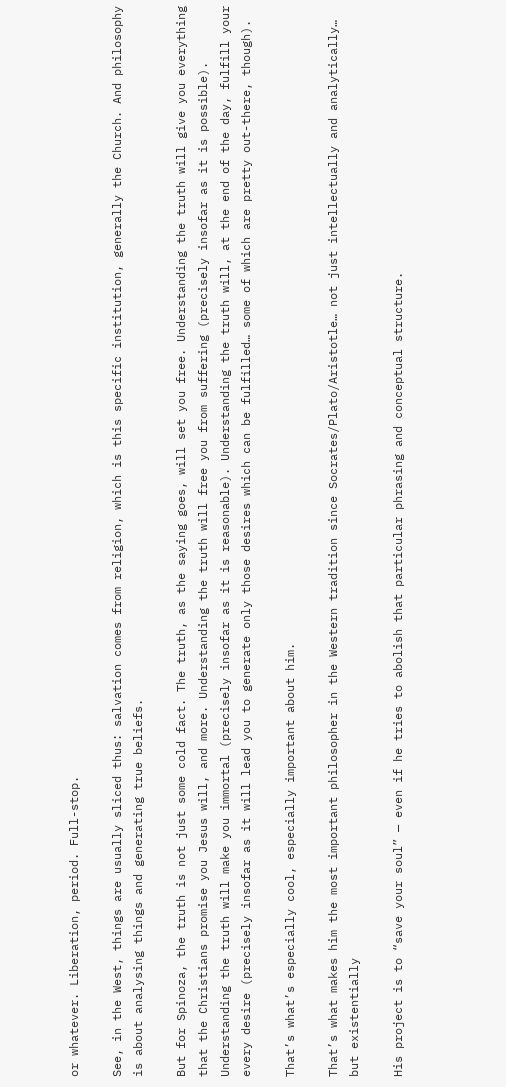or whatever. Liberation, period. Full-stop.

See, in the West, things are usually sliced thus: salvation comes from religion, which is this specific institution, generally the Church. And philosophy is about analysing things and generating true beliefs.

But for Spinoza, the truth is not just some cold fact. The truth, as the saying goes, will set you free. Understanding the truth will give you everything that the Christians promise you Jesus will, and more. Understanding the truth will free you from suffering (precisely insofar as it is possible). Understanding the truth will make you immortal (precisely insofar as it is reasonable). Understanding the truth will, at the end of the day, fulfill your every desire (precisely insofar as it will lead you to generate only those desires which can be fulfilled… some of which are pretty out-there, though).

That’s what’s especially cool, especially important about him.

That’s what makes him the most important philosopher in the Western tradition since Socrates/Plato/Aristotle… not just intellectually and analytically… but existentially

His project is to “save your soul” — even if he tries to abolish that particular phrasing and conceptual structure.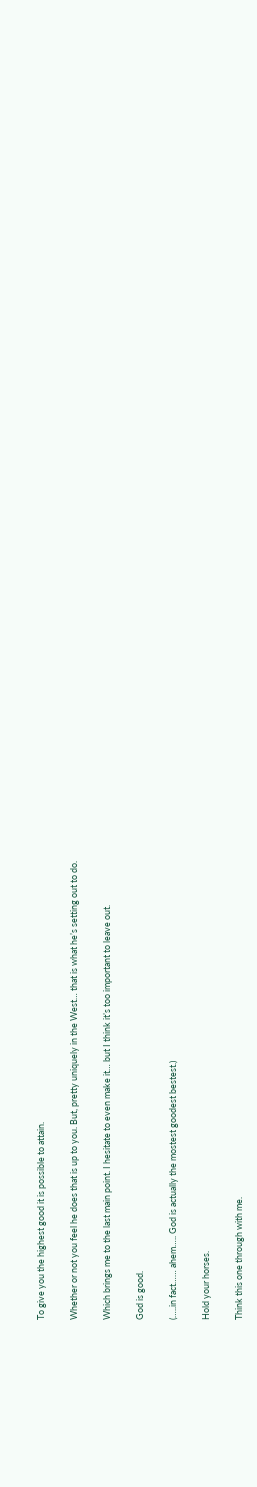To give you the highest good it is possible to attain.

Whether or not you feel he does that is up to you. But, pretty uniquely in the West… that is what he’s setting out to do.

Which brings me to the last main point. I hesitate to even make it… but I think it’s too important to leave out.

God is good.

(…..in fact…… ahem….. God is actually the mostest goodest bestest.)

Hold your horses.

Think this one through with me.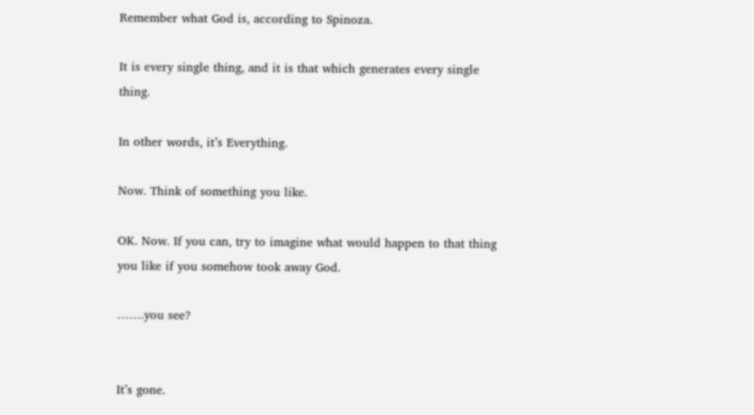Remember what God is, according to Spinoza.

It is every single thing, and it is that which generates every single thing.

In other words, it’s Everything.

Now. Think of something you like.

OK. Now. If you can, try to imagine what would happen to that thing you like if you somehow took away God.

…….you see?


It’s gone.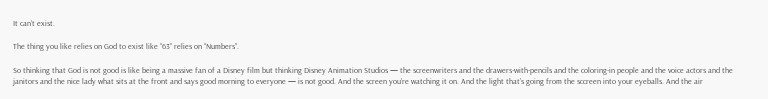It can’t exist.

The thing you like relies on God to exist like “63” relies on “Numbers”.

So thinking that God is not good is like being a massive fan of a Disney film but thinking Disney Animation Studios — the screenwriters and the drawers-with-pencils and the coloring-in people and the voice actors and the janitors and the nice lady what sits at the front and says good morning to everyone — is not good. And the screen you’re watching it on. And the light that’s going from the sccreen into your eyeballs. And the air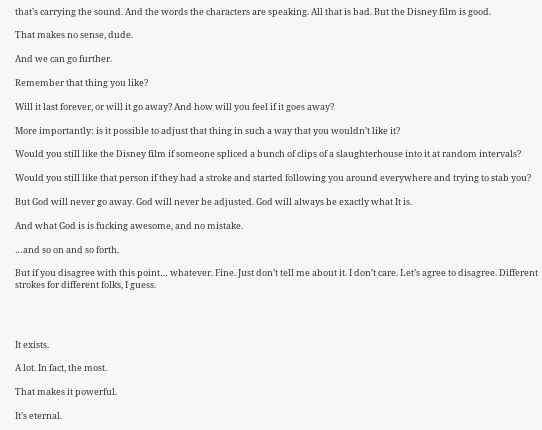that’s carrying the sound. And the words the characters are speaking. All that is bad. But the Disney film is good.

That makes no sense, dude.

And we can go further.

Remember that thing you like?

Will it last forever, or will it go away? And how will you feel if it goes away?

More importantly: is it possible to adjust that thing in such a way that you wouldn’t like it?

Would you still like the Disney film if someone spliced a bunch of clips of a slaughterhouse into it at random intervals?

Would you still like that person if they had a stroke and started following you around everywhere and trying to stab you?

But God will never go away. God will never be adjusted. God will always be exactly what It is.

And what God is is fucking awesome, and no mistake.

…and so on and so forth.

But if you disagree with this point… whatever. Fine. Just don’t tell me about it. I don’t care. Let’s agree to disagree. Different strokes for different folks, I guess.




It exists.

A lot. In fact, the most.

That makes it powerful.

It’s eternal.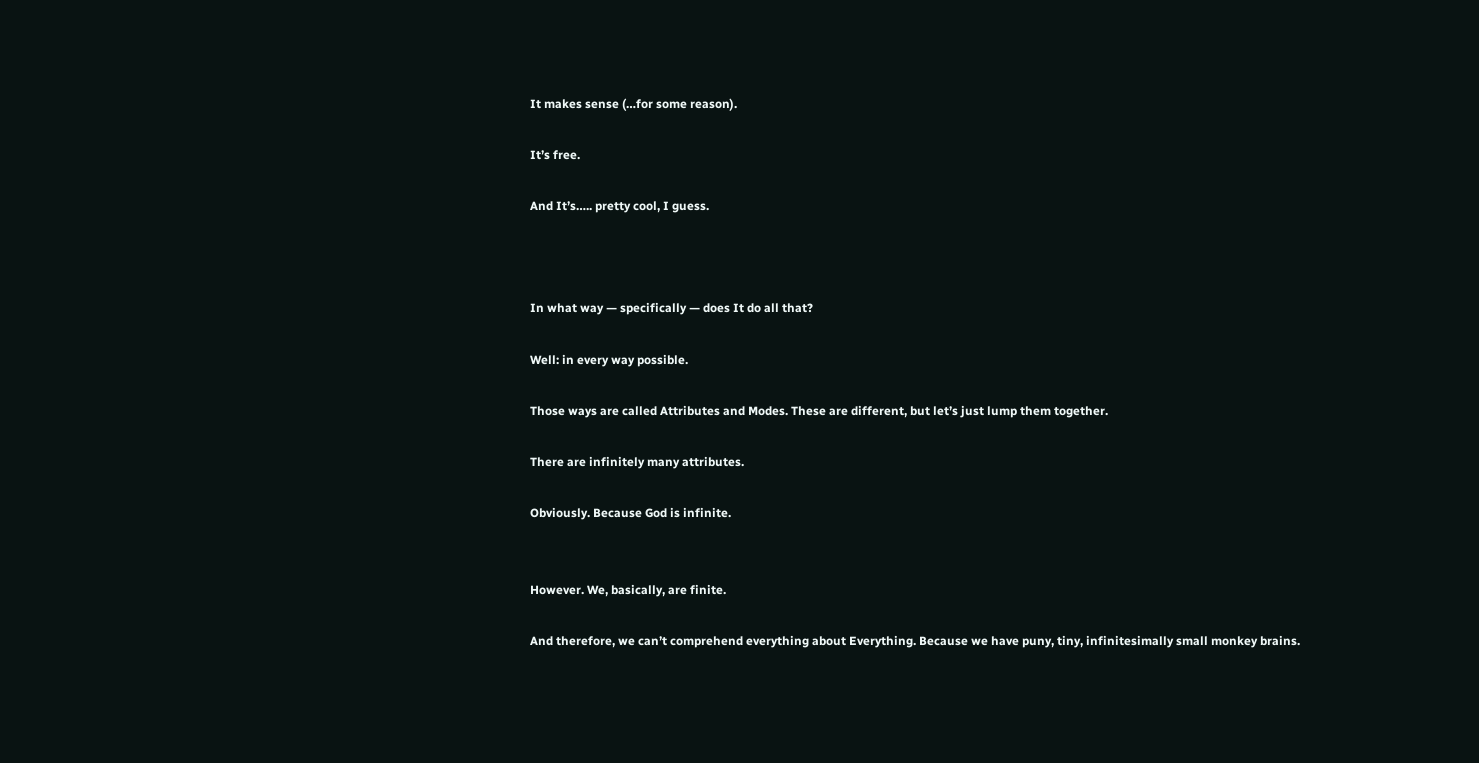It makes sense (…for some reason).

It’s free.

And It’s….. pretty cool, I guess.



In what way — specifically — does It do all that?

Well: in every way possible.

Those ways are called Attributes and Modes. These are different, but let’s just lump them together.

There are infinitely many attributes.

Obviously. Because God is infinite.


However. We, basically, are finite.

And therefore, we can’t comprehend everything about Everything. Because we have puny, tiny, infinitesimally small monkey brains.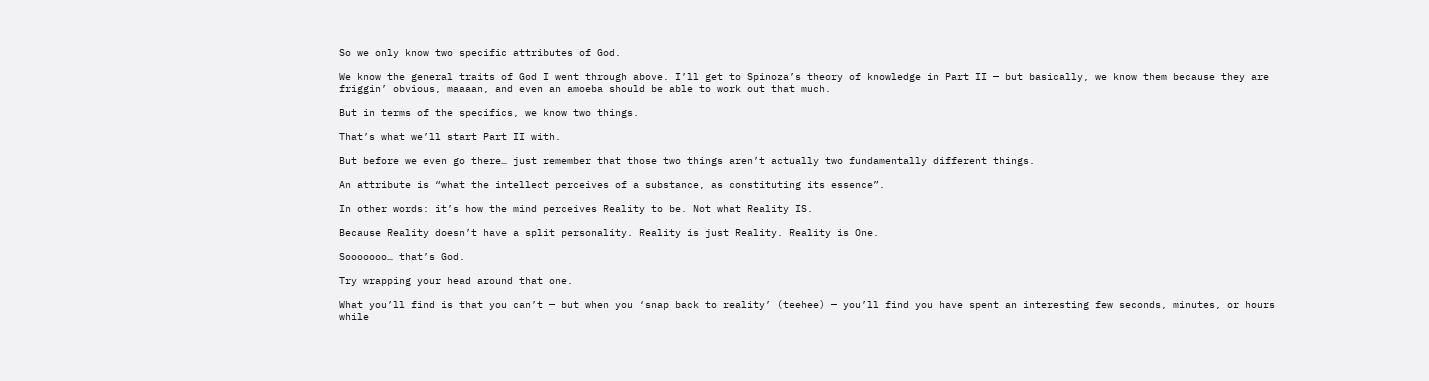So we only know two specific attributes of God.

We know the general traits of God I went through above. I’ll get to Spinoza’s theory of knowledge in Part II — but basically, we know them because they are friggin’ obvious, maaaan, and even an amoeba should be able to work out that much.

But in terms of the specifics, we know two things.

That’s what we’ll start Part II with.

But before we even go there… just remember that those two things aren’t actually two fundamentally different things.

An attribute is “what the intellect perceives of a substance, as constituting its essence”.

In other words: it’s how the mind perceives Reality to be. Not what Reality IS.

Because Reality doesn’t have a split personality. Reality is just Reality. Reality is One.

Sooooooo… that’s God.

Try wrapping your head around that one.

What you’ll find is that you can’t — but when you ‘snap back to reality’ (teehee) — you’ll find you have spent an interesting few seconds, minutes, or hours while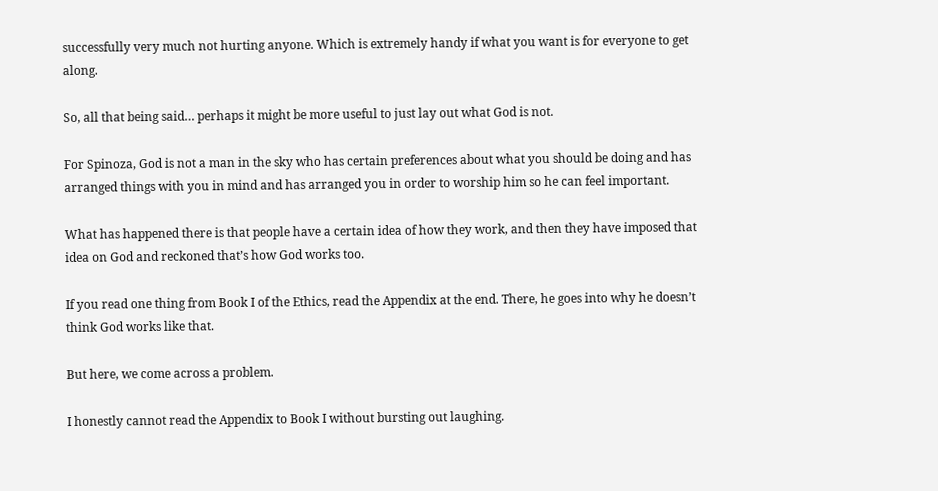successfully very much not hurting anyone. Which is extremely handy if what you want is for everyone to get along.

So, all that being said… perhaps it might be more useful to just lay out what God is not.

For Spinoza, God is not a man in the sky who has certain preferences about what you should be doing and has arranged things with you in mind and has arranged you in order to worship him so he can feel important.

What has happened there is that people have a certain idea of how they work, and then they have imposed that idea on God and reckoned that’s how God works too.

If you read one thing from Book I of the Ethics, read the Appendix at the end. There, he goes into why he doesn’t think God works like that.

But here, we come across a problem.

I honestly cannot read the Appendix to Book I without bursting out laughing.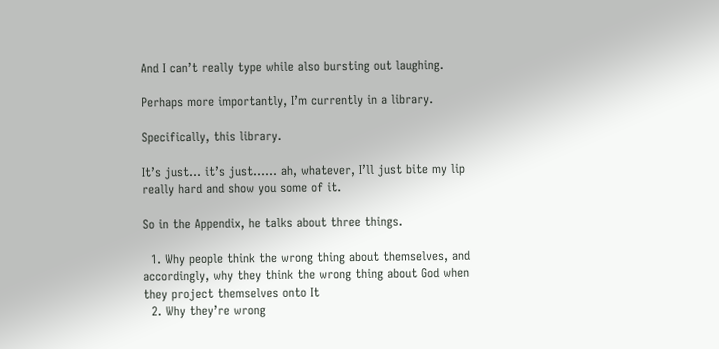And I can’t really type while also bursting out laughing.

Perhaps more importantly, I’m currently in a library.

Specifically, this library.

It’s just… it’s just…… ah, whatever, I’ll just bite my lip really hard and show you some of it.

So in the Appendix, he talks about three things.

  1. Why people think the wrong thing about themselves, and accordingly, why they think the wrong thing about God when they project themselves onto It
  2. Why they’re wrong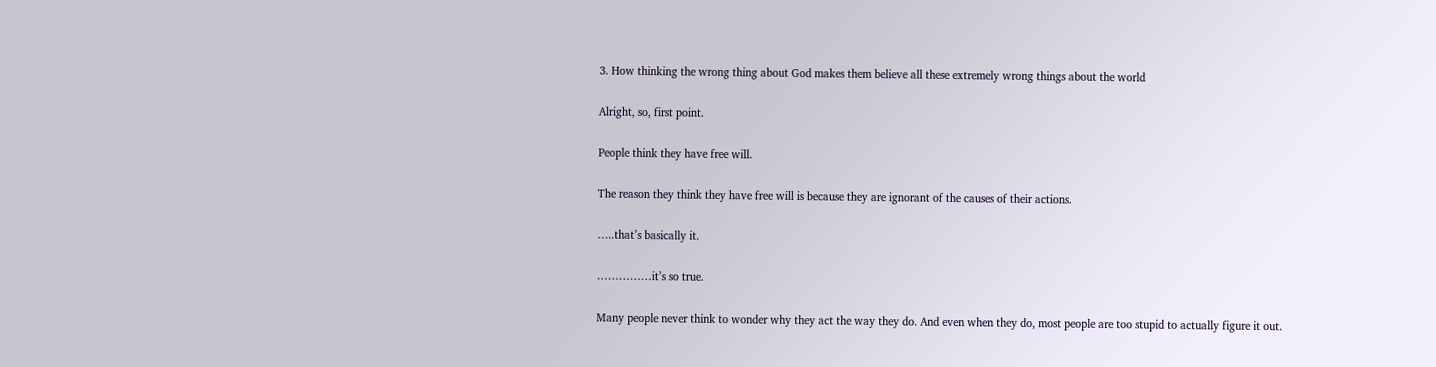3. How thinking the wrong thing about God makes them believe all these extremely wrong things about the world

Alright, so, first point.

People think they have free will.

The reason they think they have free will is because they are ignorant of the causes of their actions.

…..that’s basically it.

……………it’s so true.

Many people never think to wonder why they act the way they do. And even when they do, most people are too stupid to actually figure it out.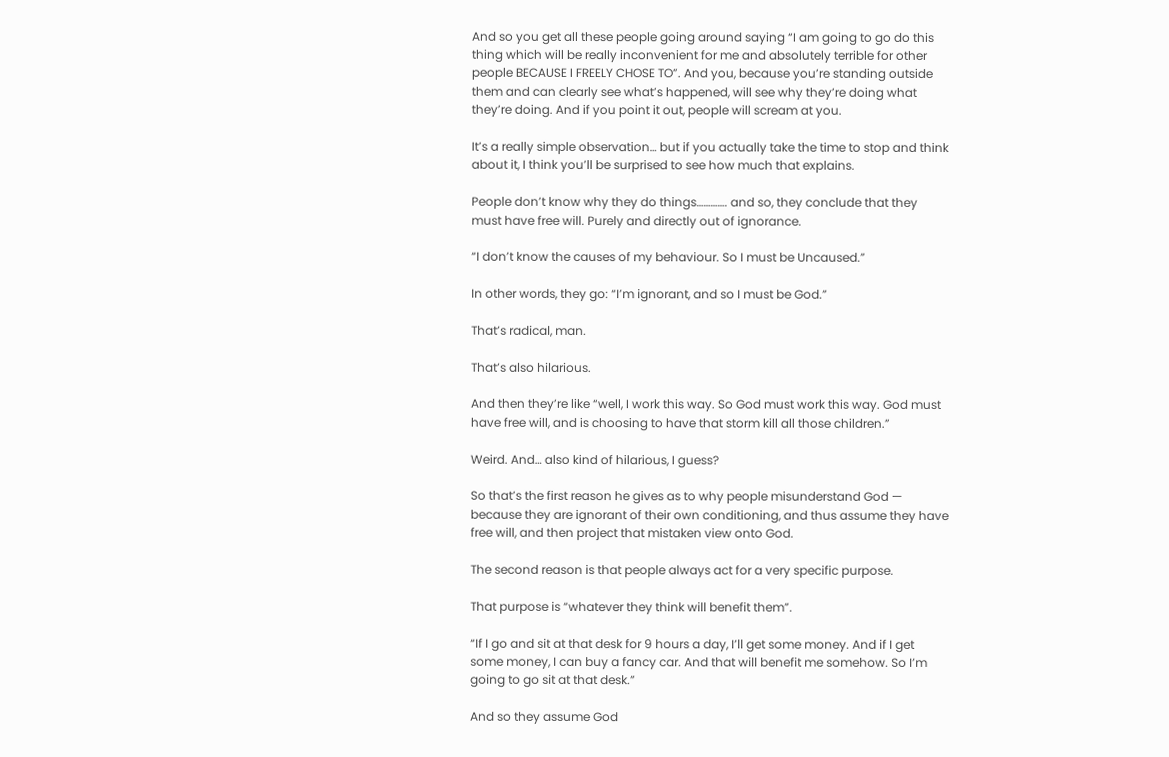And so you get all these people going around saying “I am going to go do this thing which will be really inconvenient for me and absolutely terrible for other people BECAUSE I FREELY CHOSE TO”. And you, because you’re standing outside them and can clearly see what’s happened, will see why they’re doing what they’re doing. And if you point it out, people will scream at you.

It’s a really simple observation… but if you actually take the time to stop and think about it, I think you’ll be surprised to see how much that explains.

People don’t know why they do things…………. and so, they conclude that they must have free will. Purely and directly out of ignorance.

“I don’t know the causes of my behaviour. So I must be Uncaused.”

In other words, they go: “I’m ignorant, and so I must be God.”

That’s radical, man.

That’s also hilarious.

And then they’re like “well, I work this way. So God must work this way. God must have free will, and is choosing to have that storm kill all those children.”

Weird. And… also kind of hilarious, I guess?

So that’s the first reason he gives as to why people misunderstand God — because they are ignorant of their own conditioning, and thus assume they have free will, and then project that mistaken view onto God.

The second reason is that people always act for a very specific purpose.

That purpose is “whatever they think will benefit them”.

“If I go and sit at that desk for 9 hours a day, I’ll get some money. And if I get some money, I can buy a fancy car. And that will benefit me somehow. So I’m going to go sit at that desk.”

And so they assume God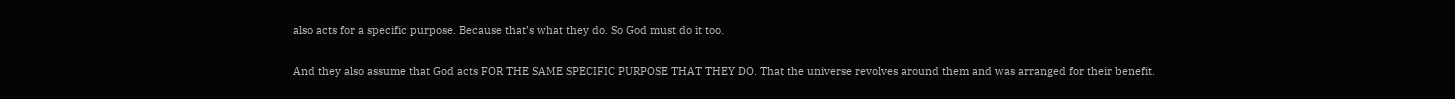also acts for a specific purpose. Because that’s what they do. So God must do it too.

And they also assume that God acts FOR THE SAME SPECIFIC PURPOSE THAT THEY DO. That the universe revolves around them and was arranged for their benefit.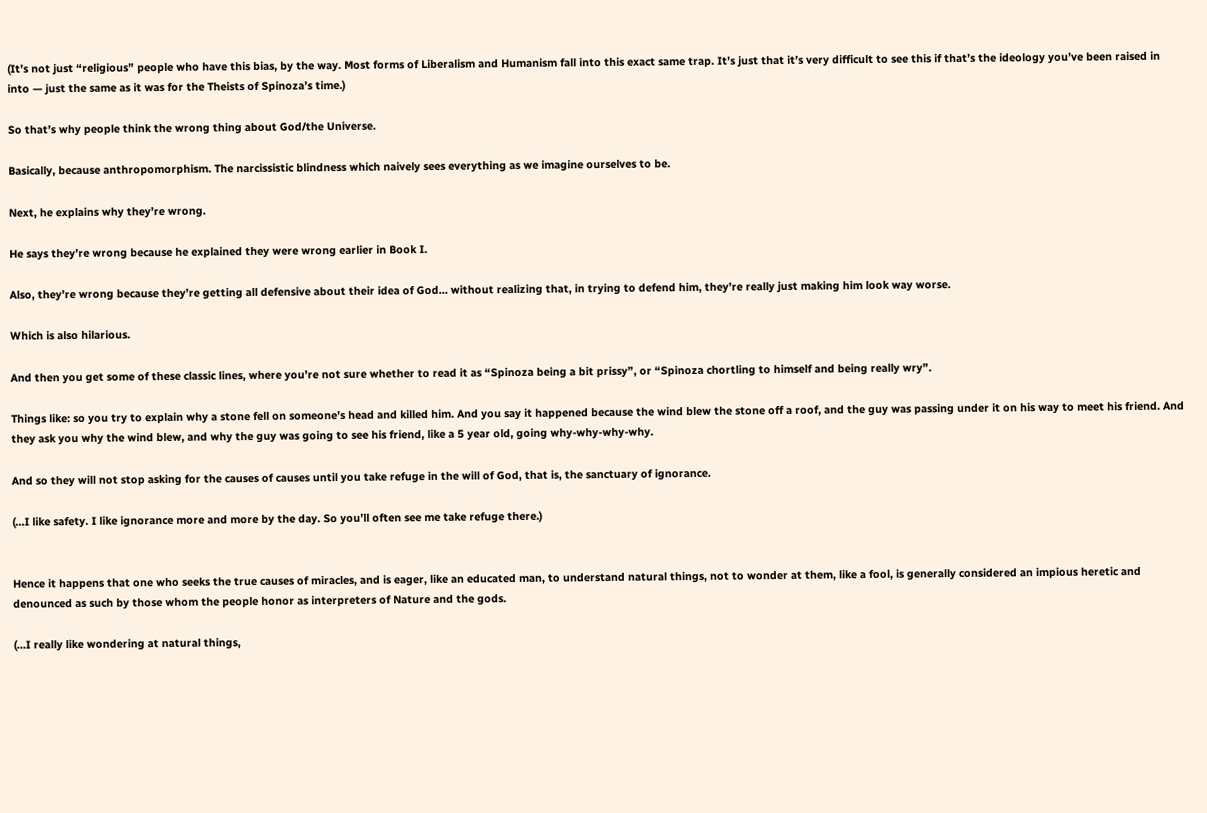(It’s not just “religious” people who have this bias, by the way. Most forms of Liberalism and Humanism fall into this exact same trap. It’s just that it’s very difficult to see this if that’s the ideology you’ve been raised in into — just the same as it was for the Theists of Spinoza’s time.)

So that’s why people think the wrong thing about God/the Universe.

Basically, because anthropomorphism. The narcissistic blindness which naively sees everything as we imagine ourselves to be.

Next, he explains why they’re wrong.

He says they’re wrong because he explained they were wrong earlier in Book I.

Also, they’re wrong because they’re getting all defensive about their idea of God… without realizing that, in trying to defend him, they’re really just making him look way worse.

Which is also hilarious.

And then you get some of these classic lines, where you’re not sure whether to read it as “Spinoza being a bit prissy”, or “Spinoza chortling to himself and being really wry”.

Things like: so you try to explain why a stone fell on someone’s head and killed him. And you say it happened because the wind blew the stone off a roof, and the guy was passing under it on his way to meet his friend. And they ask you why the wind blew, and why the guy was going to see his friend, like a 5 year old, going why-why-why-why.

And so they will not stop asking for the causes of causes until you take refuge in the will of God, that is, the sanctuary of ignorance.

(…I like safety. I like ignorance more and more by the day. So you’ll often see me take refuge there.)


Hence it happens that one who seeks the true causes of miracles, and is eager, like an educated man, to understand natural things, not to wonder at them, like a fool, is generally considered an impious heretic and denounced as such by those whom the people honor as interpreters of Nature and the gods.

(…I really like wondering at natural things,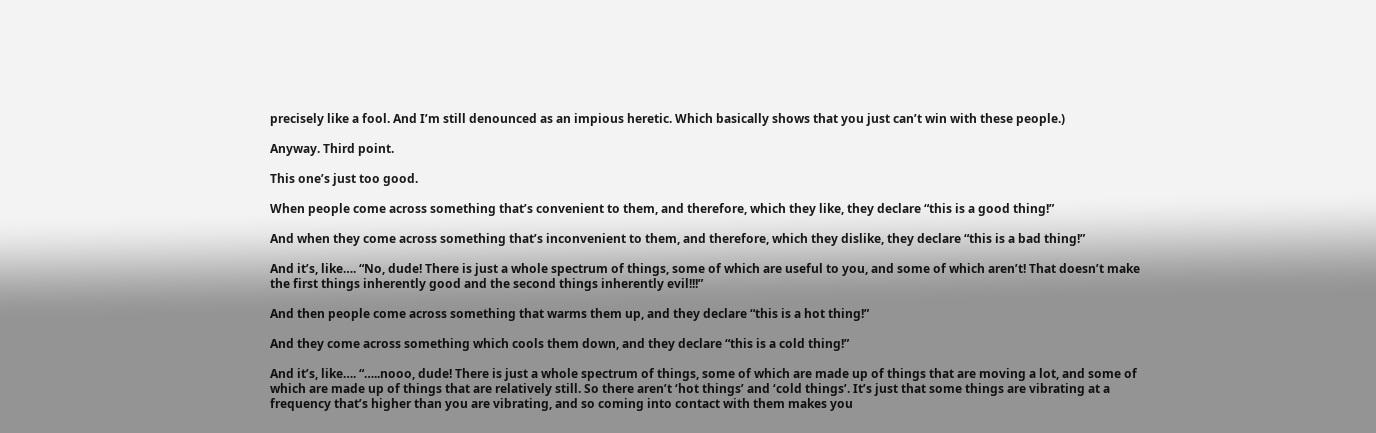precisely like a fool. And I’m still denounced as an impious heretic. Which basically shows that you just can’t win with these people.)

Anyway. Third point.

This one’s just too good.

When people come across something that’s convenient to them, and therefore, which they like, they declare “this is a good thing!”

And when they come across something that’s inconvenient to them, and therefore, which they dislike, they declare “this is a bad thing!”

And it’s, like…. “No, dude! There is just a whole spectrum of things, some of which are useful to you, and some of which aren’t! That doesn’t make the first things inherently good and the second things inherently evil!!!”

And then people come across something that warms them up, and they declare “this is a hot thing!”

And they come across something which cools them down, and they declare “this is a cold thing!”

And it’s, like…. “…..nooo, dude! There is just a whole spectrum of things, some of which are made up of things that are moving a lot, and some of which are made up of things that are relatively still. So there aren’t ‘hot things’ and ‘cold things’. It’s just that some things are vibrating at a frequency that’s higher than you are vibrating, and so coming into contact with them makes you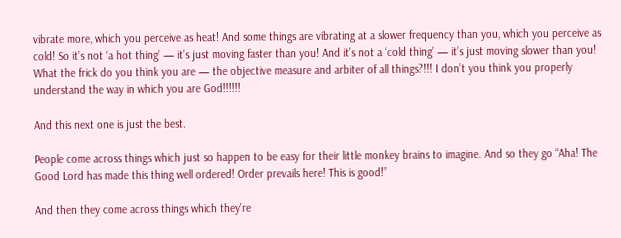vibrate more, which you perceive as heat! And some things are vibrating at a slower frequency than you, which you perceive as cold! So it’s not ‘a hot thing’ — it’s just moving faster than you! And it’s not a ‘cold thing’ — it’s just moving slower than you! What the frick do you think you are — the objective measure and arbiter of all things?!!! I don’t you think you properly understand the way in which you are God!!!!!!

And this next one is just the best.

People come across things which just so happen to be easy for their little monkey brains to imagine. And so they go “Aha! The Good Lord has made this thing well ordered! Order prevails here! This is good!”

And then they come across things which they’re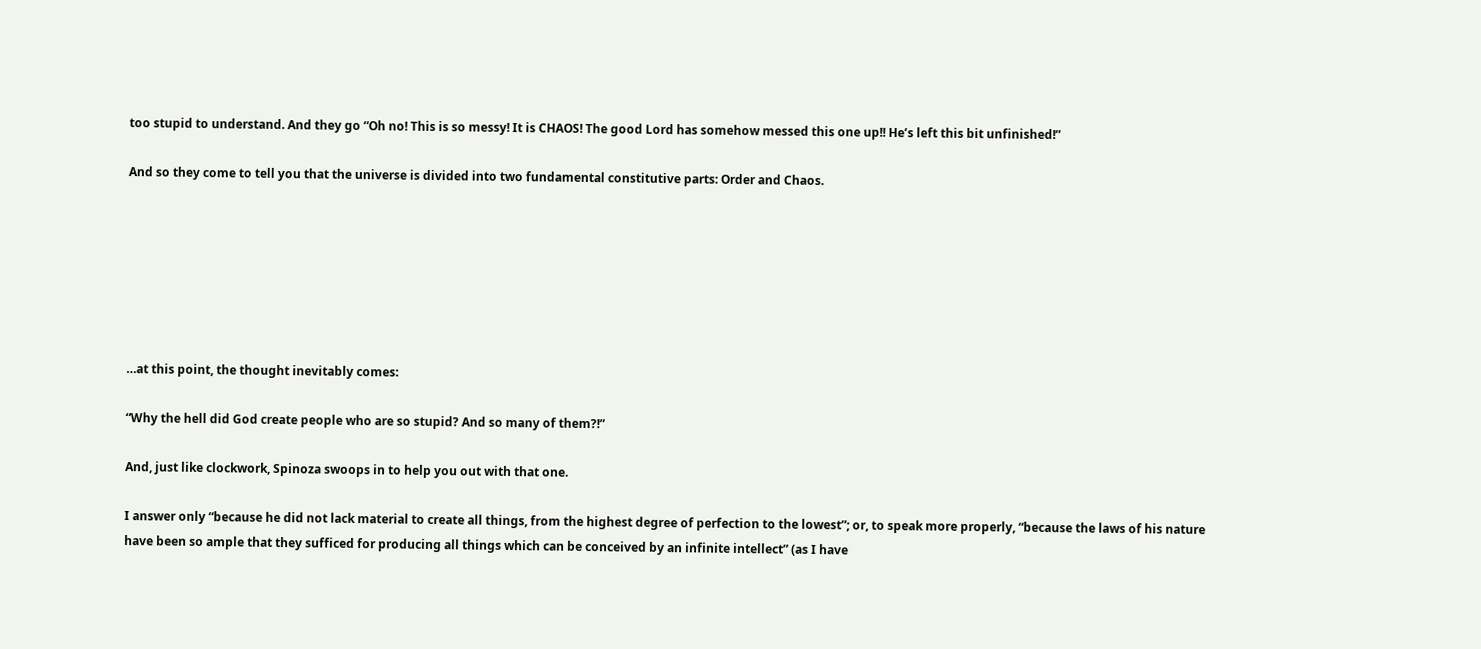too stupid to understand. And they go “Oh no! This is so messy! It is CHAOS! The good Lord has somehow messed this one up!! He’s left this bit unfinished!”

And so they come to tell you that the universe is divided into two fundamental constitutive parts: Order and Chaos.







…at this point, the thought inevitably comes:

“Why the hell did God create people who are so stupid? And so many of them?!”

And, just like clockwork, Spinoza swoops in to help you out with that one.

I answer only “because he did not lack material to create all things, from the highest degree of perfection to the lowest”; or, to speak more properly, “because the laws of his nature have been so ample that they sufficed for producing all things which can be conceived by an infinite intellect” (as I have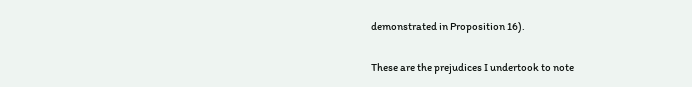demonstrated in Proposition 16).

These are the prejudices I undertook to note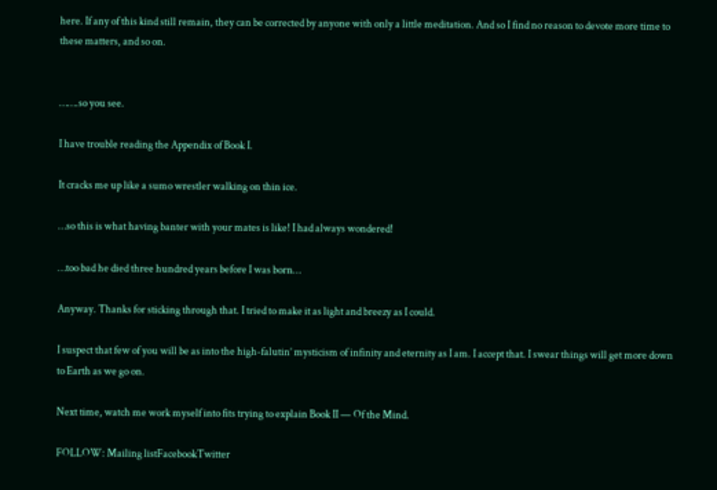here. If any of this kind still remain, they can be corrected by anyone with only a little meditation. And so I find no reason to devote more time to these matters, and so on.


…….so you see.

I have trouble reading the Appendix of Book I.

It cracks me up like a sumo wrestler walking on thin ice.

…so this is what having banter with your mates is like! I had always wondered!

…too bad he died three hundred years before I was born…

Anyway. Thanks for sticking through that. I tried to make it as light and breezy as I could.

I suspect that few of you will be as into the high-falutin’ mysticism of infinity and eternity as I am. I accept that. I swear things will get more down to Earth as we go on.

Next time, watch me work myself into fits trying to explain Book II — Of the Mind.

FOLLOW: Mailing listFacebookTwitter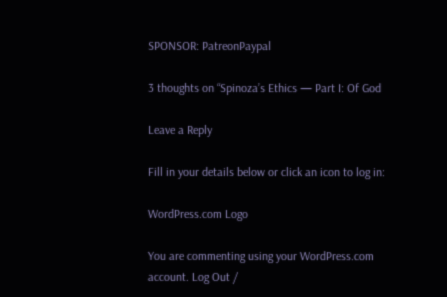SPONSOR: PatreonPaypal

3 thoughts on “Spinoza’s Ethics — Part I: Of God

Leave a Reply

Fill in your details below or click an icon to log in:

WordPress.com Logo

You are commenting using your WordPress.com account. Log Out /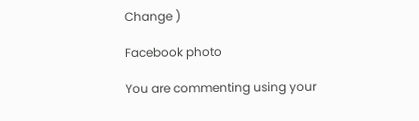Change )

Facebook photo

You are commenting using your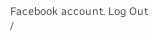Facebook account. Log Out /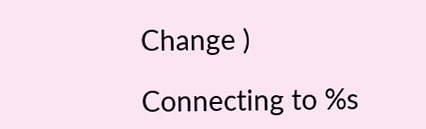Change )

Connecting to %s